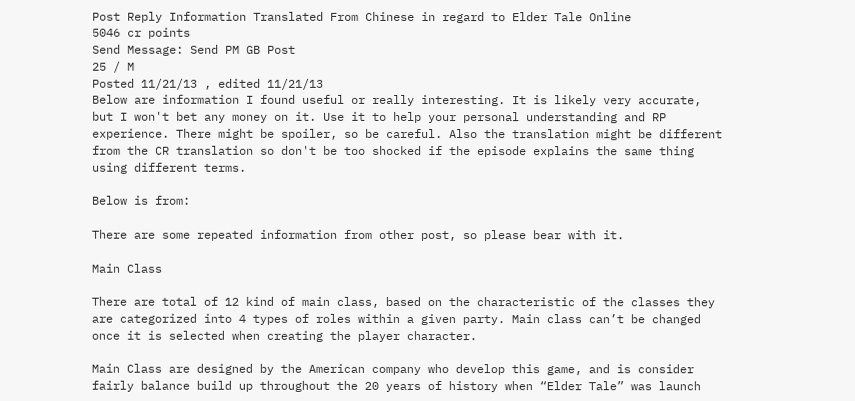Post Reply Information Translated From Chinese in regard to Elder Tale Online
5046 cr points
Send Message: Send PM GB Post
25 / M
Posted 11/21/13 , edited 11/21/13
Below are information I found useful or really interesting. It is likely very accurate, but I won't bet any money on it. Use it to help your personal understanding and RP experience. There might be spoiler, so be careful. Also the translation might be different from the CR translation so don't be too shocked if the episode explains the same thing using different terms.

Below is from:

There are some repeated information from other post, so please bear with it.

Main Class

There are total of 12 kind of main class, based on the characteristic of the classes they are categorized into 4 types of roles within a given party. Main class can’t be changed once it is selected when creating the player character.

Main Class are designed by the American company who develop this game, and is consider fairly balance build up throughout the 20 years of history when “Elder Tale” was launch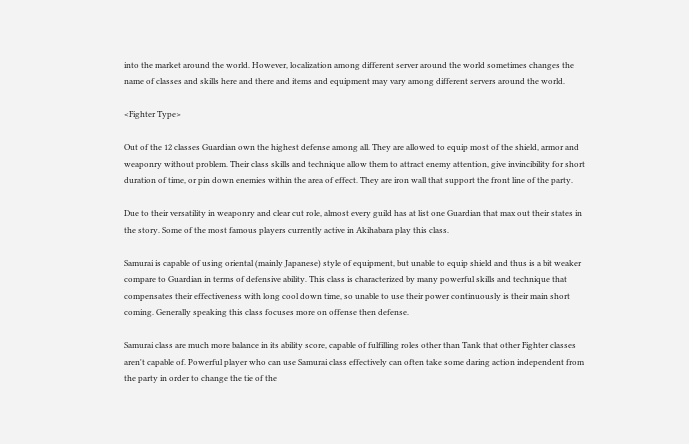into the market around the world. However, localization among different server around the world sometimes changes the name of classes and skills here and there and items and equipment may vary among different servers around the world.

<Fighter Type>

Out of the 12 classes Guardian own the highest defense among all. They are allowed to equip most of the shield, armor and weaponry without problem. Their class skills and technique allow them to attract enemy attention, give invincibility for short duration of time, or pin down enemies within the area of effect. They are iron wall that support the front line of the party.

Due to their versatility in weaponry and clear cut role, almost every guild has at list one Guardian that max out their states in the story. Some of the most famous players currently active in Akihabara play this class.

Samurai is capable of using oriental (mainly Japanese) style of equipment, but unable to equip shield and thus is a bit weaker compare to Guardian in terms of defensive ability. This class is characterized by many powerful skills and technique that compensates their effectiveness with long cool down time, so unable to use their power continuously is their main short coming. Generally speaking this class focuses more on offense then defense.

Samurai class are much more balance in its ability score, capable of fulfilling roles other than Tank that other Fighter classes aren't capable of. Powerful player who can use Samurai class effectively can often take some daring action independent from the party in order to change the tie of the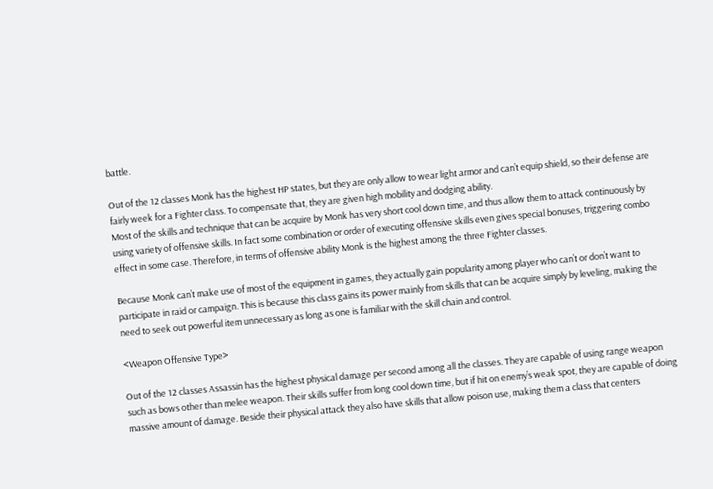battle.

Out of the 12 classes Monk has the highest HP states, but they are only allow to wear light armor and can’t equip shield, so their defense are fairly week for a Fighter class. To compensate that, they are given high mobility and dodging ability.
Most of the skills and technique that can be acquire by Monk has very short cool down time, and thus allow them to attack continuously by using variety of offensive skills. In fact some combination or order of executing offensive skills even gives special bonuses, triggering combo effect in some case. Therefore, in terms of offensive ability Monk is the highest among the three Fighter classes.

Because Monk can’t make use of most of the equipment in games, they actually gain popularity among player who can’t or don’t want to participate in raid or campaign. This is because this class gains its power mainly from skills that can be acquire simply by leveling, making the need to seek out powerful item unnecessary as long as one is familiar with the skill chain and control.

<Weapon Offensive Type>

Out of the 12 classes Assassin has the highest physical damage per second among all the classes. They are capable of using range weapon such as bows other than melee weapon. Their skills suffer from long cool down time, but if hit on enemy’s weak spot, they are capable of doing massive amount of damage. Beside their physical attack they also have skills that allow poison use, making them a class that centers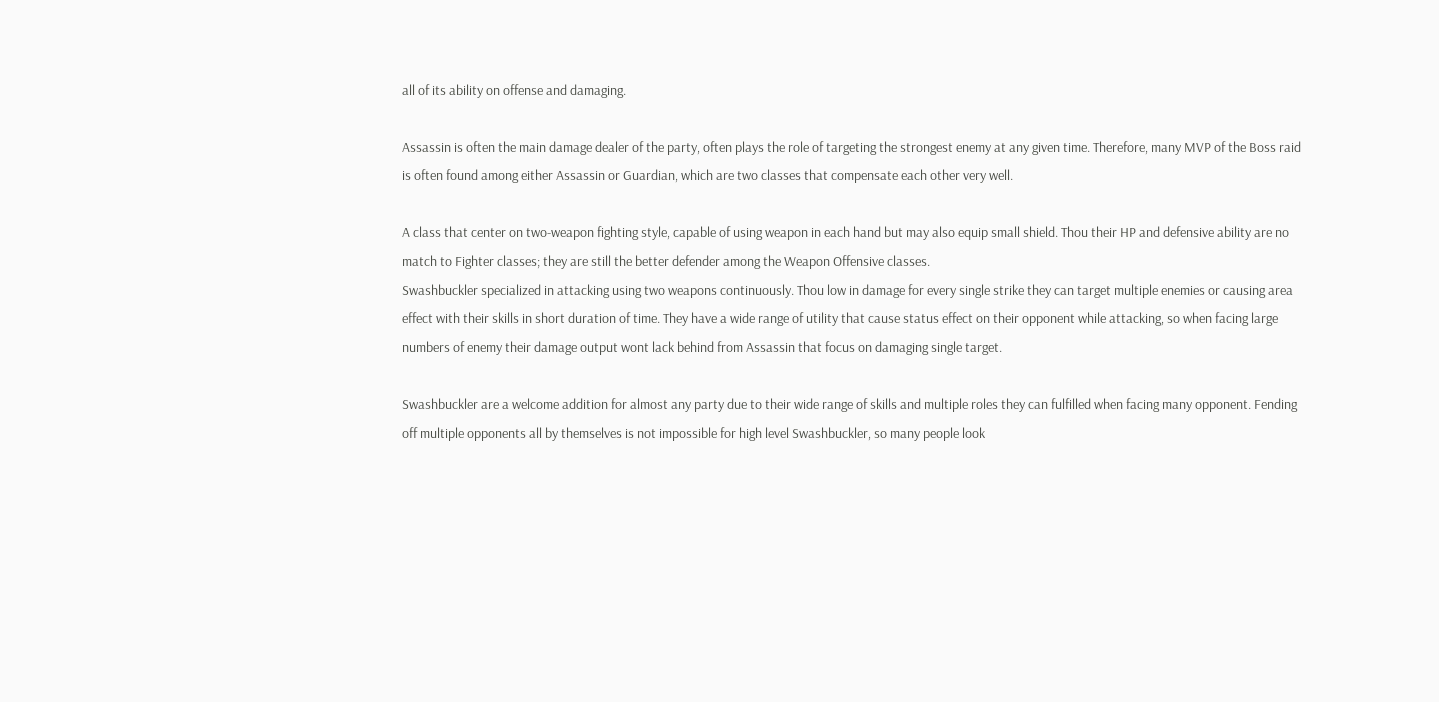all of its ability on offense and damaging.

Assassin is often the main damage dealer of the party, often plays the role of targeting the strongest enemy at any given time. Therefore, many MVP of the Boss raid is often found among either Assassin or Guardian, which are two classes that compensate each other very well.

A class that center on two-weapon fighting style, capable of using weapon in each hand but may also equip small shield. Thou their HP and defensive ability are no match to Fighter classes; they are still the better defender among the Weapon Offensive classes.
Swashbuckler specialized in attacking using two weapons continuously. Thou low in damage for every single strike they can target multiple enemies or causing area effect with their skills in short duration of time. They have a wide range of utility that cause status effect on their opponent while attacking, so when facing large numbers of enemy their damage output wont lack behind from Assassin that focus on damaging single target.

Swashbuckler are a welcome addition for almost any party due to their wide range of skills and multiple roles they can fulfilled when facing many opponent. Fending off multiple opponents all by themselves is not impossible for high level Swashbuckler, so many people look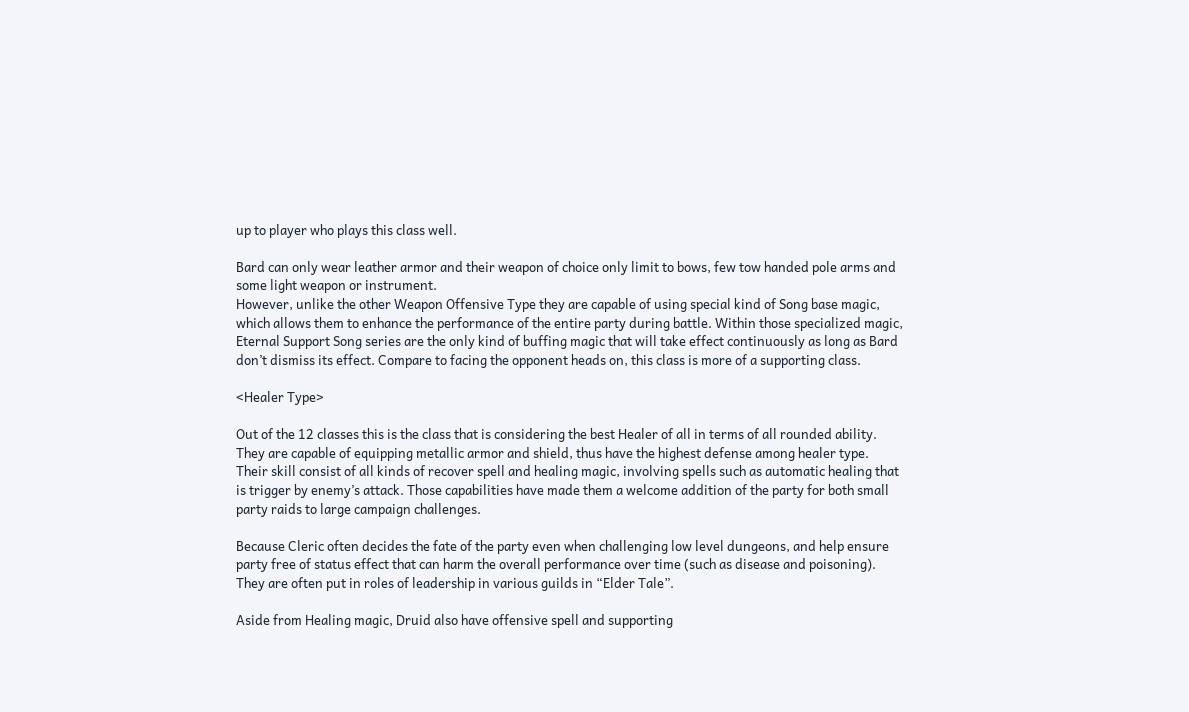up to player who plays this class well.

Bard can only wear leather armor and their weapon of choice only limit to bows, few tow handed pole arms and some light weapon or instrument.
However, unlike the other Weapon Offensive Type they are capable of using special kind of Song base magic, which allows them to enhance the performance of the entire party during battle. Within those specialized magic, Eternal Support Song series are the only kind of buffing magic that will take effect continuously as long as Bard don’t dismiss its effect. Compare to facing the opponent heads on, this class is more of a supporting class.

<Healer Type>

Out of the 12 classes this is the class that is considering the best Healer of all in terms of all rounded ability. They are capable of equipping metallic armor and shield, thus have the highest defense among healer type.
Their skill consist of all kinds of recover spell and healing magic, involving spells such as automatic healing that is trigger by enemy’s attack. Those capabilities have made them a welcome addition of the party for both small party raids to large campaign challenges.

Because Cleric often decides the fate of the party even when challenging low level dungeons, and help ensure party free of status effect that can harm the overall performance over time (such as disease and poisoning). They are often put in roles of leadership in various guilds in “Elder Tale”.

Aside from Healing magic, Druid also have offensive spell and supporting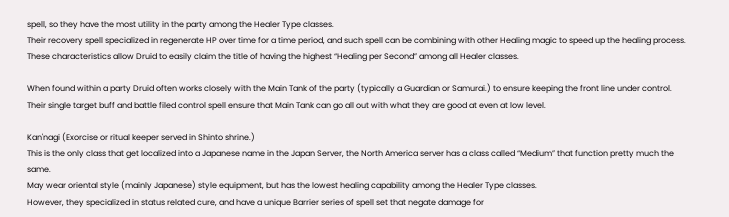spell, so they have the most utility in the party among the Healer Type classes.
Their recovery spell specialized in regenerate HP over time for a time period, and such spell can be combining with other Healing magic to speed up the healing process. These characteristics allow Druid to easily claim the title of having the highest “Healing per Second” among all Healer classes.

When found within a party Druid often works closely with the Main Tank of the party (typically a Guardian or Samurai.) to ensure keeping the front line under control. Their single target buff and battle filed control spell ensure that Main Tank can go all out with what they are good at even at low level.

Kan'nagi (Exorcise or ritual keeper served in Shinto shrine.)
This is the only class that get localized into a Japanese name in the Japan Server, the North America server has a class called “Medium” that function pretty much the same.
May wear oriental style (mainly Japanese) style equipment, but has the lowest healing capability among the Healer Type classes.
However, they specialized in status related cure, and have a unique Barrier series of spell set that negate damage for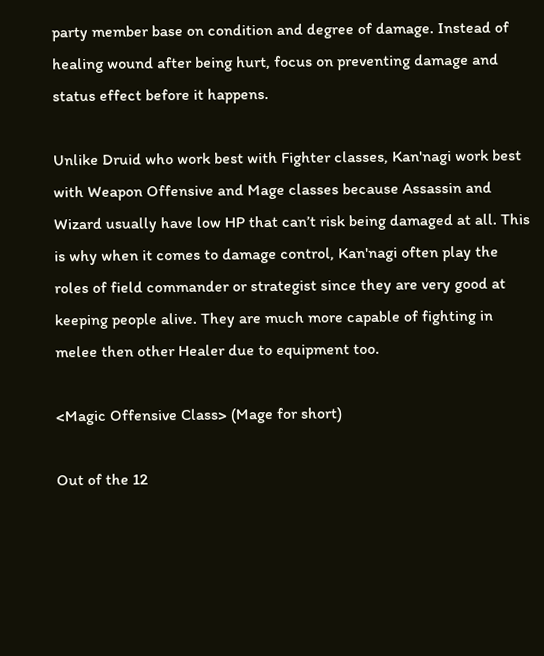party member base on condition and degree of damage. Instead of healing wound after being hurt, focus on preventing damage and status effect before it happens.

Unlike Druid who work best with Fighter classes, Kan'nagi work best with Weapon Offensive and Mage classes because Assassin and Wizard usually have low HP that can’t risk being damaged at all. This is why when it comes to damage control, Kan'nagi often play the roles of field commander or strategist since they are very good at keeping people alive. They are much more capable of fighting in melee then other Healer due to equipment too.

<Magic Offensive Class> (Mage for short)

Out of the 12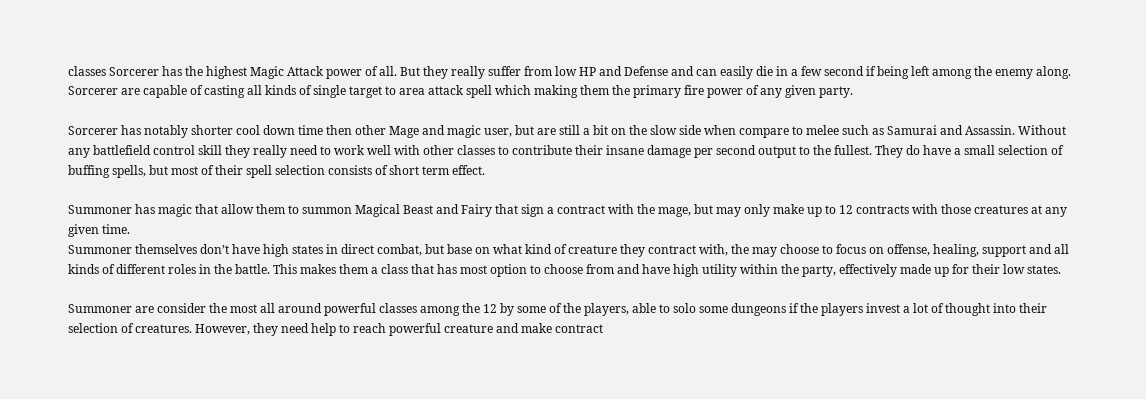classes Sorcerer has the highest Magic Attack power of all. But they really suffer from low HP and Defense and can easily die in a few second if being left among the enemy along.
Sorcerer are capable of casting all kinds of single target to area attack spell which making them the primary fire power of any given party.

Sorcerer has notably shorter cool down time then other Mage and magic user, but are still a bit on the slow side when compare to melee such as Samurai and Assassin. Without any battlefield control skill they really need to work well with other classes to contribute their insane damage per second output to the fullest. They do have a small selection of buffing spells, but most of their spell selection consists of short term effect.

Summoner has magic that allow them to summon Magical Beast and Fairy that sign a contract with the mage, but may only make up to 12 contracts with those creatures at any given time.
Summoner themselves don’t have high states in direct combat, but base on what kind of creature they contract with, the may choose to focus on offense, healing, support and all kinds of different roles in the battle. This makes them a class that has most option to choose from and have high utility within the party, effectively made up for their low states.

Summoner are consider the most all around powerful classes among the 12 by some of the players, able to solo some dungeons if the players invest a lot of thought into their selection of creatures. However, they need help to reach powerful creature and make contract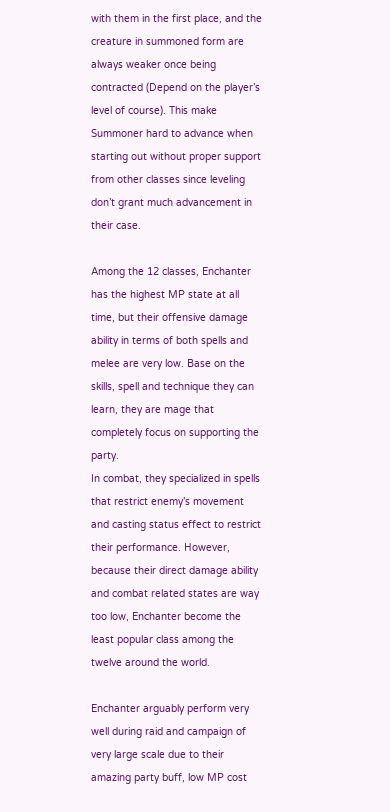with them in the first place, and the creature in summoned form are always weaker once being contracted (Depend on the player’s level of course). This make Summoner hard to advance when starting out without proper support from other classes since leveling don’t grant much advancement in their case.

Among the 12 classes, Enchanter has the highest MP state at all time, but their offensive damage ability in terms of both spells and melee are very low. Base on the skills, spell and technique they can learn, they are mage that completely focus on supporting the party.
In combat, they specialized in spells that restrict enemy’s movement and casting status effect to restrict their performance. However, because their direct damage ability and combat related states are way too low, Enchanter become the least popular class among the twelve around the world.

Enchanter arguably perform very well during raid and campaign of very large scale due to their amazing party buff, low MP cost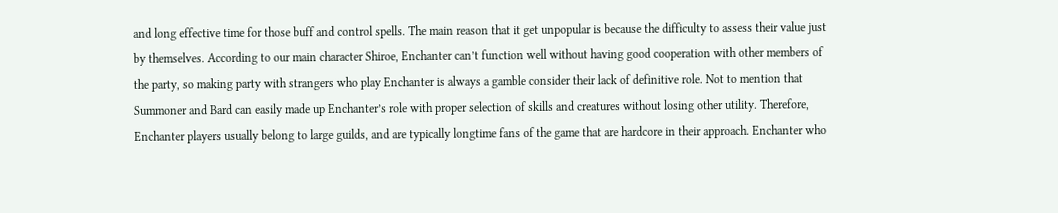and long effective time for those buff and control spells. The main reason that it get unpopular is because the difficulty to assess their value just by themselves. According to our main character Shiroe, Enchanter can’t function well without having good cooperation with other members of the party, so making party with strangers who play Enchanter is always a gamble consider their lack of definitive role. Not to mention that Summoner and Bard can easily made up Enchanter’s role with proper selection of skills and creatures without losing other utility. Therefore, Enchanter players usually belong to large guilds, and are typically longtime fans of the game that are hardcore in their approach. Enchanter who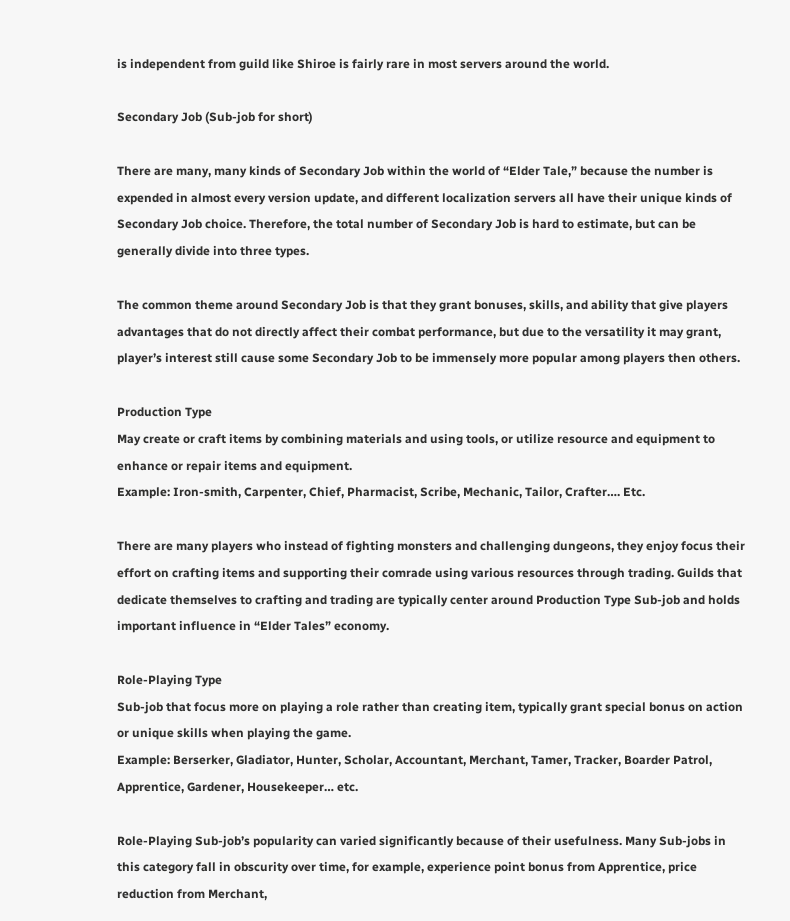is independent from guild like Shiroe is fairly rare in most servers around the world.

Secondary Job (Sub-job for short)

There are many, many kinds of Secondary Job within the world of “Elder Tale,” because the number is expended in almost every version update, and different localization servers all have their unique kinds of Secondary Job choice. Therefore, the total number of Secondary Job is hard to estimate, but can be generally divide into three types.

The common theme around Secondary Job is that they grant bonuses, skills, and ability that give players advantages that do not directly affect their combat performance, but due to the versatility it may grant, player’s interest still cause some Secondary Job to be immensely more popular among players then others.

Production Type
May create or craft items by combining materials and using tools, or utilize resource and equipment to enhance or repair items and equipment.
Example: Iron-smith, Carpenter, Chief, Pharmacist, Scribe, Mechanic, Tailor, Crafter…. Etc.

There are many players who instead of fighting monsters and challenging dungeons, they enjoy focus their effort on crafting items and supporting their comrade using various resources through trading. Guilds that dedicate themselves to crafting and trading are typically center around Production Type Sub-job and holds important influence in “Elder Tales” economy.

Role-Playing Type
Sub-job that focus more on playing a role rather than creating item, typically grant special bonus on action or unique skills when playing the game.
Example: Berserker, Gladiator, Hunter, Scholar, Accountant, Merchant, Tamer, Tracker, Boarder Patrol, Apprentice, Gardener, Housekeeper… etc.

Role-Playing Sub-job’s popularity can varied significantly because of their usefulness. Many Sub-jobs in this category fall in obscurity over time, for example, experience point bonus from Apprentice, price reduction from Merchant,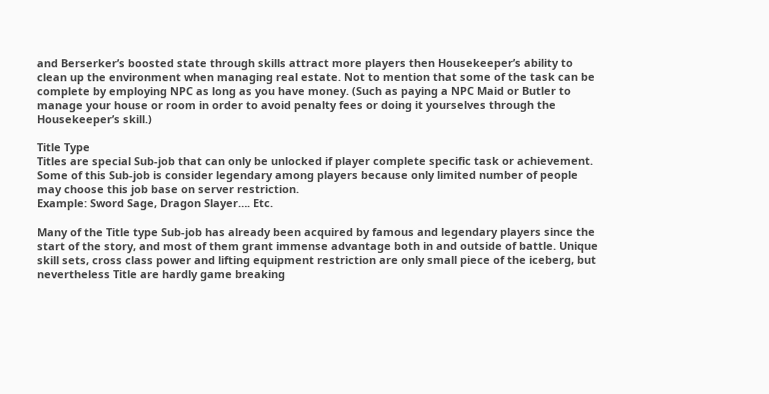and Berserker’s boosted state through skills attract more players then Housekeeper’s ability to clean up the environment when managing real estate. Not to mention that some of the task can be complete by employing NPC as long as you have money. (Such as paying a NPC Maid or Butler to manage your house or room in order to avoid penalty fees or doing it yourselves through the Housekeeper’s skill.)

Title Type
Titles are special Sub-job that can only be unlocked if player complete specific task or achievement. Some of this Sub-job is consider legendary among players because only limited number of people may choose this job base on server restriction.
Example: Sword Sage, Dragon Slayer…. Etc.

Many of the Title type Sub-job has already been acquired by famous and legendary players since the start of the story, and most of them grant immense advantage both in and outside of battle. Unique skill sets, cross class power and lifting equipment restriction are only small piece of the iceberg, but nevertheless Title are hardly game breaking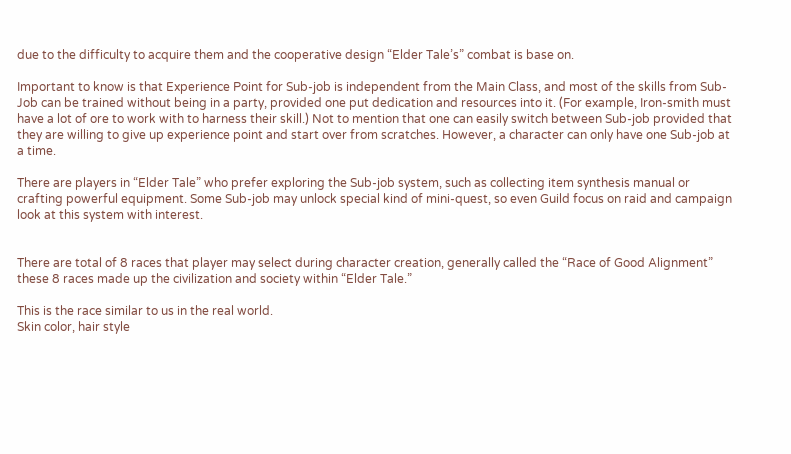due to the difficulty to acquire them and the cooperative design “Elder Tale’s” combat is base on.

Important to know is that Experience Point for Sub-job is independent from the Main Class, and most of the skills from Sub-Job can be trained without being in a party, provided one put dedication and resources into it. (For example, Iron-smith must have a lot of ore to work with to harness their skill.) Not to mention that one can easily switch between Sub-job provided that they are willing to give up experience point and start over from scratches. However, a character can only have one Sub-job at a time.

There are players in “Elder Tale” who prefer exploring the Sub-job system, such as collecting item synthesis manual or crafting powerful equipment. Some Sub-job may unlock special kind of mini-quest, so even Guild focus on raid and campaign look at this system with interest.


There are total of 8 races that player may select during character creation, generally called the “Race of Good Alignment” these 8 races made up the civilization and society within “Elder Tale.”

This is the race similar to us in the real world.
Skin color, hair style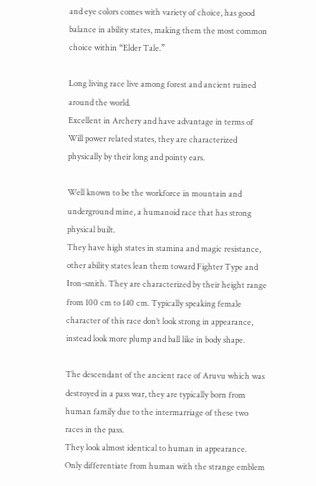and eye colors comes with variety of choice, has good balance in ability states, making them the most common choice within “Elder Tale.”

Long living race live among forest and ancient ruined around the world.
Excellent in Archery and have advantage in terms of Will power related states, they are characterized physically by their long and pointy ears.

Well known to be the workforce in mountain and underground mine, a humanoid race that has strong physical built.
They have high states in stamina and magic resistance, other ability states lean them toward Fighter Type and Iron-smith. They are characterized by their height range from 100 cm to 140 cm. Typically speaking female character of this race don’t look strong in appearance, instead look more plump and ball like in body shape.

The descendant of the ancient race of Aruvu which was destroyed in a pass war, they are typically born from human family due to the intermarriage of these two races in the pass.
They look almost identical to human in appearance. Only differentiate from human with the strange emblem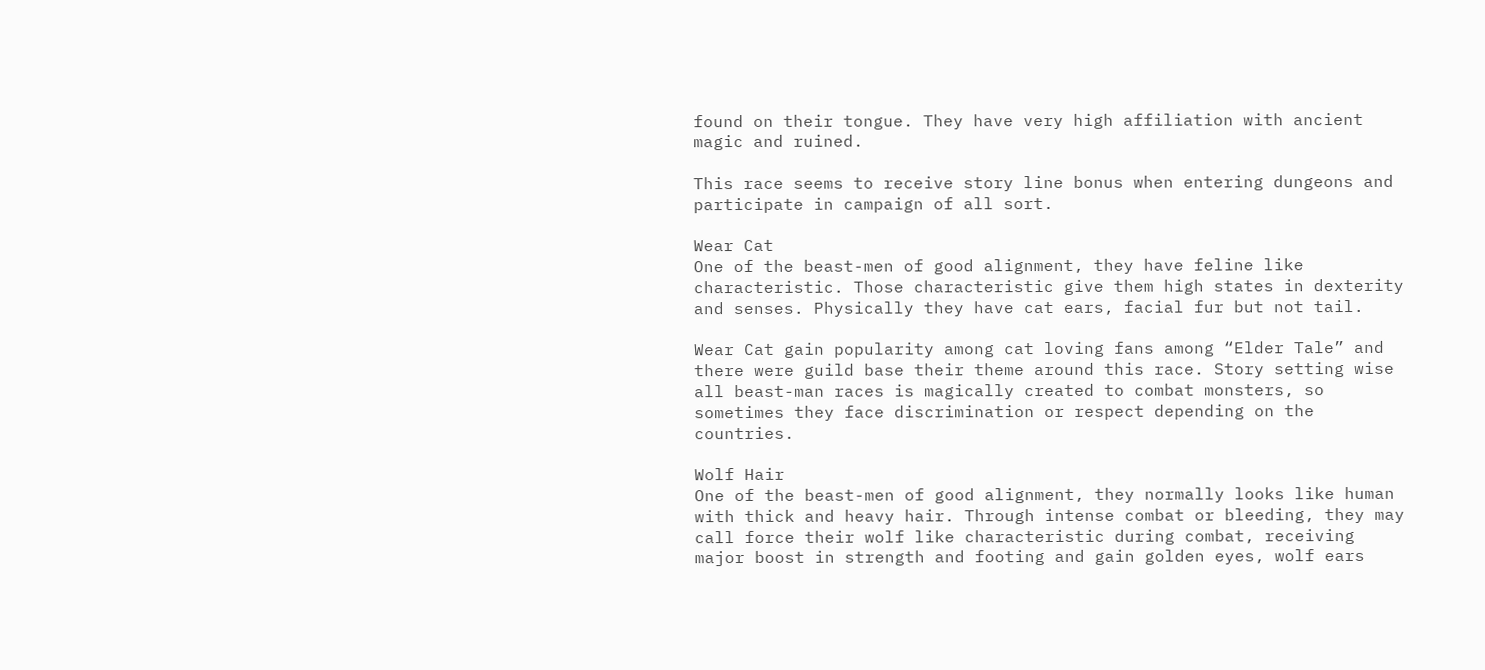found on their tongue. They have very high affiliation with ancient magic and ruined.

This race seems to receive story line bonus when entering dungeons and participate in campaign of all sort.

Wear Cat
One of the beast-men of good alignment, they have feline like characteristic. Those characteristic give them high states in dexterity and senses. Physically they have cat ears, facial fur but not tail.

Wear Cat gain popularity among cat loving fans among “Elder Tale” and there were guild base their theme around this race. Story setting wise all beast-man races is magically created to combat monsters, so sometimes they face discrimination or respect depending on the countries.

Wolf Hair
One of the beast-men of good alignment, they normally looks like human with thick and heavy hair. Through intense combat or bleeding, they may call force their wolf like characteristic during combat, receiving major boost in strength and footing and gain golden eyes, wolf ears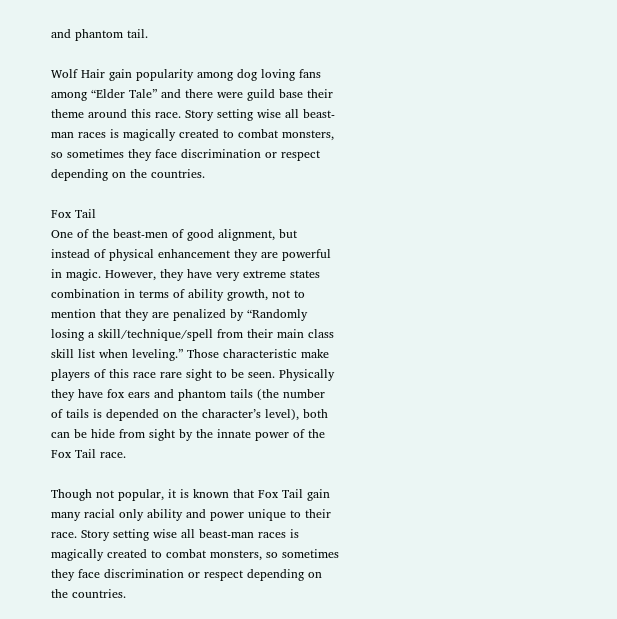and phantom tail.

Wolf Hair gain popularity among dog loving fans among “Elder Tale” and there were guild base their theme around this race. Story setting wise all beast-man races is magically created to combat monsters, so sometimes they face discrimination or respect depending on the countries.

Fox Tail
One of the beast-men of good alignment, but instead of physical enhancement they are powerful in magic. However, they have very extreme states combination in terms of ability growth, not to mention that they are penalized by “Randomly losing a skill/technique/spell from their main class skill list when leveling.” Those characteristic make players of this race rare sight to be seen. Physically they have fox ears and phantom tails (the number of tails is depended on the character’s level), both can be hide from sight by the innate power of the Fox Tail race.

Though not popular, it is known that Fox Tail gain many racial only ability and power unique to their race. Story setting wise all beast-man races is magically created to combat monsters, so sometimes they face discrimination or respect depending on the countries.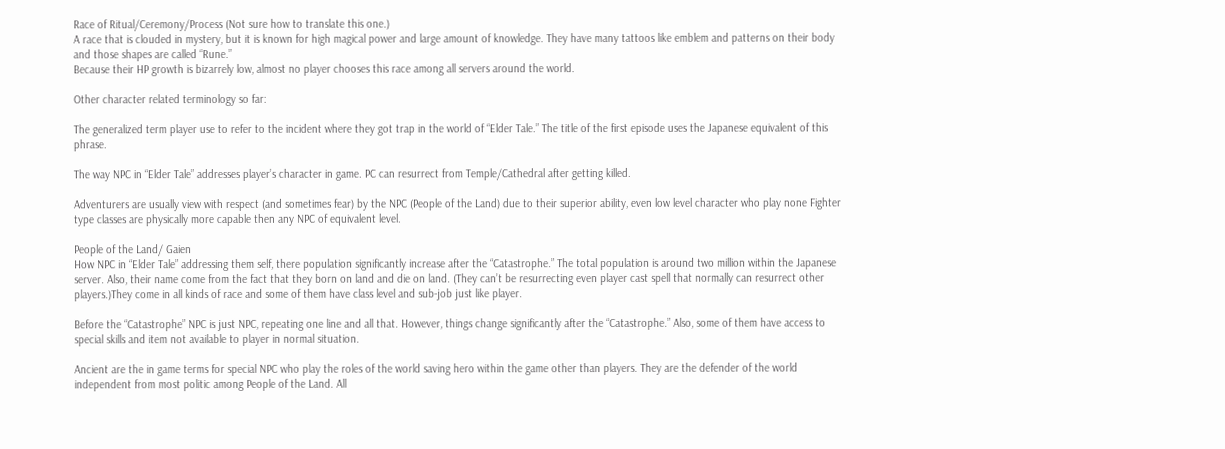Race of Ritual/Ceremony/Process (Not sure how to translate this one.)
A race that is clouded in mystery, but it is known for high magical power and large amount of knowledge. They have many tattoos like emblem and patterns on their body and those shapes are called “Rune.”
Because their HP growth is bizarrely low, almost no player chooses this race among all servers around the world.

Other character related terminology so far:

The generalized term player use to refer to the incident where they got trap in the world of “Elder Tale.” The title of the first episode uses the Japanese equivalent of this phrase.

The way NPC in “Elder Tale” addresses player’s character in game. PC can resurrect from Temple/Cathedral after getting killed.

Adventurers are usually view with respect (and sometimes fear) by the NPC (People of the Land) due to their superior ability, even low level character who play none Fighter type classes are physically more capable then any NPC of equivalent level.

People of the Land/ Gaien
How NPC in “Elder Tale” addressing them self, there population significantly increase after the “Catastrophe.” The total population is around two million within the Japanese server. Also, their name come from the fact that they born on land and die on land. (They can’t be resurrecting even player cast spell that normally can resurrect other players.)They come in all kinds of race and some of them have class level and sub-job just like player.

Before the “Catastrophe” NPC is just NPC, repeating one line and all that. However, things change significantly after the “Catastrophe.” Also, some of them have access to special skills and item not available to player in normal situation.

Ancient are the in game terms for special NPC who play the roles of the world saving hero within the game other than players. They are the defender of the world independent from most politic among People of the Land. All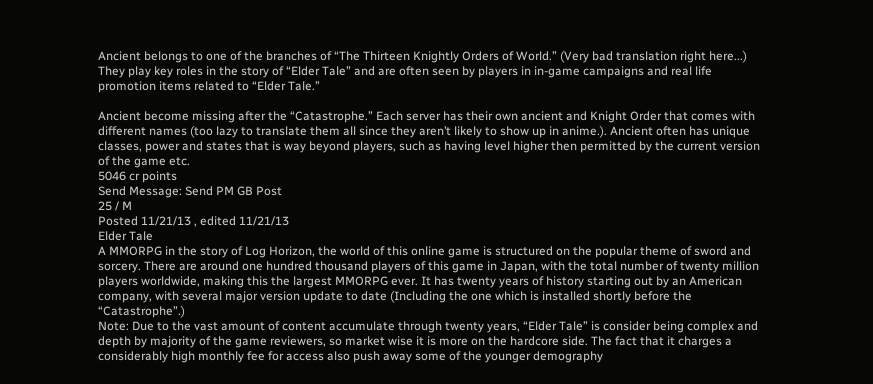Ancient belongs to one of the branches of “The Thirteen Knightly Orders of World.” (Very bad translation right here...) They play key roles in the story of “Elder Tale” and are often seen by players in in-game campaigns and real life promotion items related to “Elder Tale.”

Ancient become missing after the “Catastrophe.” Each server has their own ancient and Knight Order that comes with different names (too lazy to translate them all since they aren’t likely to show up in anime.). Ancient often has unique classes, power and states that is way beyond players, such as having level higher then permitted by the current version of the game etc.
5046 cr points
Send Message: Send PM GB Post
25 / M
Posted 11/21/13 , edited 11/21/13
Elder Tale
A MMORPG in the story of Log Horizon, the world of this online game is structured on the popular theme of sword and sorcery. There are around one hundred thousand players of this game in Japan, with the total number of twenty million players worldwide, making this the largest MMORPG ever. It has twenty years of history starting out by an American company, with several major version update to date (Including the one which is installed shortly before the “Catastrophe”.)
Note: Due to the vast amount of content accumulate through twenty years, “Elder Tale” is consider being complex and depth by majority of the game reviewers, so market wise it is more on the hardcore side. The fact that it charges a considerably high monthly fee for access also push away some of the younger demography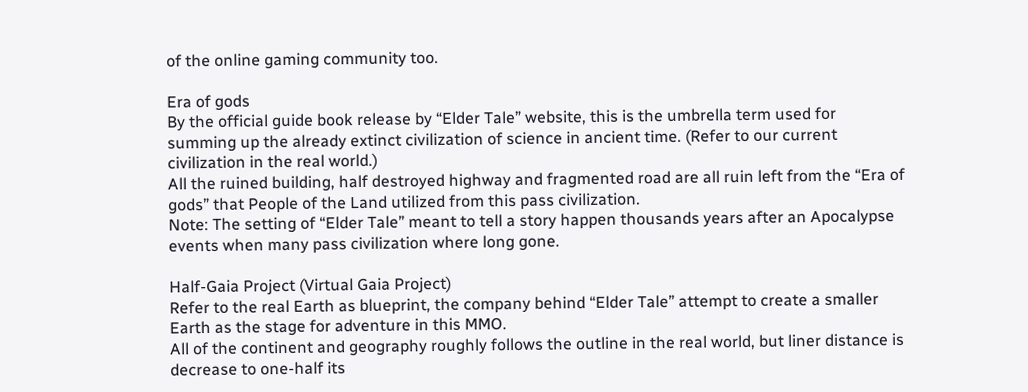of the online gaming community too.

Era of gods
By the official guide book release by “Elder Tale” website, this is the umbrella term used for summing up the already extinct civilization of science in ancient time. (Refer to our current civilization in the real world.)
All the ruined building, half destroyed highway and fragmented road are all ruin left from the “Era of gods” that People of the Land utilized from this pass civilization.
Note: The setting of “Elder Tale” meant to tell a story happen thousands years after an Apocalypse events when many pass civilization where long gone.

Half-Gaia Project (Virtual Gaia Project)
Refer to the real Earth as blueprint, the company behind “Elder Tale” attempt to create a smaller Earth as the stage for adventure in this MMO.
All of the continent and geography roughly follows the outline in the real world, but liner distance is decrease to one-half its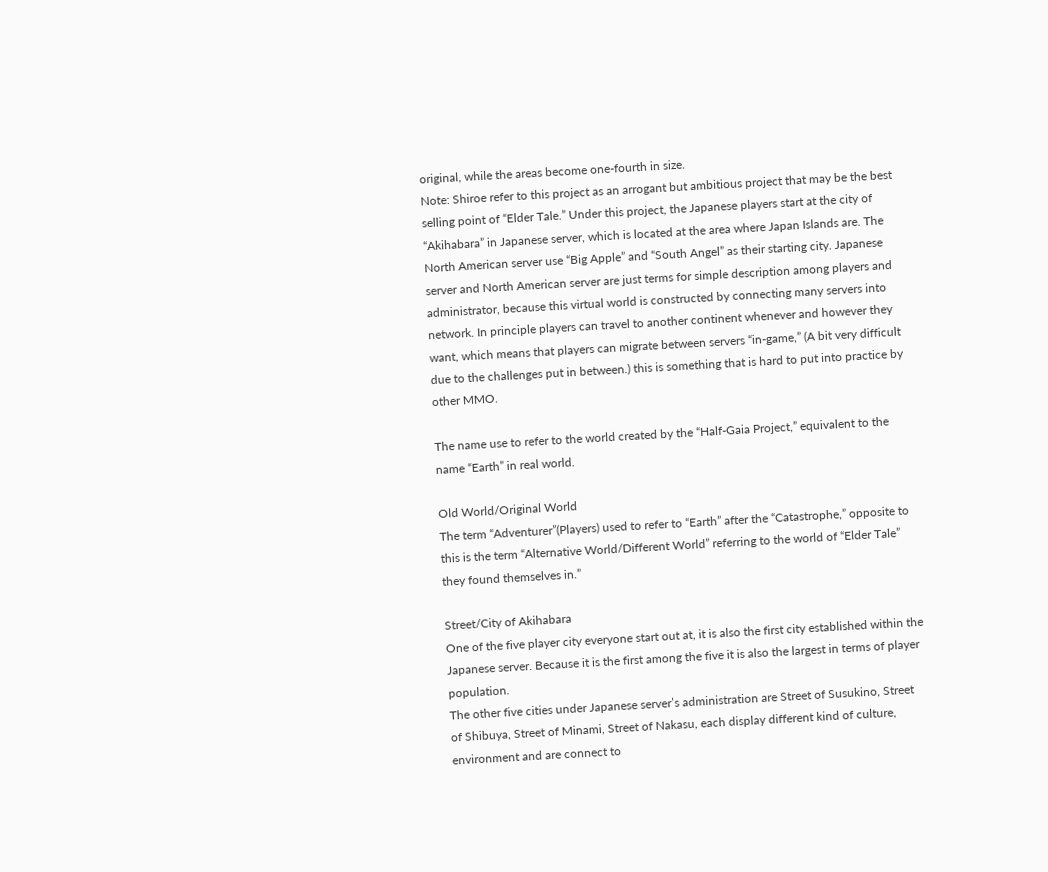original, while the areas become one-fourth in size.
Note: Shiroe refer to this project as an arrogant but ambitious project that may be the best selling point of “Elder Tale.” Under this project, the Japanese players start at the city of “Akihabara” in Japanese server, which is located at the area where Japan Islands are. The North American server use “Big Apple” and “South Angel” as their starting city. Japanese server and North American server are just terms for simple description among players and administrator, because this virtual world is constructed by connecting many servers into network. In principle players can travel to another continent whenever and however they want, which means that players can migrate between servers “in-game,” (A bit very difficult due to the challenges put in between.) this is something that is hard to put into practice by other MMO.

The name use to refer to the world created by the “Half-Gaia Project,” equivalent to the name “Earth” in real world.

Old World/Original World
The term “Adventurer”(Players) used to refer to “Earth” after the “Catastrophe,” opposite to this is the term “Alternative World/Different World” referring to the world of “Elder Tale” they found themselves in.”

Street/City of Akihabara
One of the five player city everyone start out at, it is also the first city established within the Japanese server. Because it is the first among the five it is also the largest in terms of player population.
The other five cities under Japanese server’s administration are Street of Susukino, Street of Shibuya, Street of Minami, Street of Nakasu, each display different kind of culture, environment and are connect to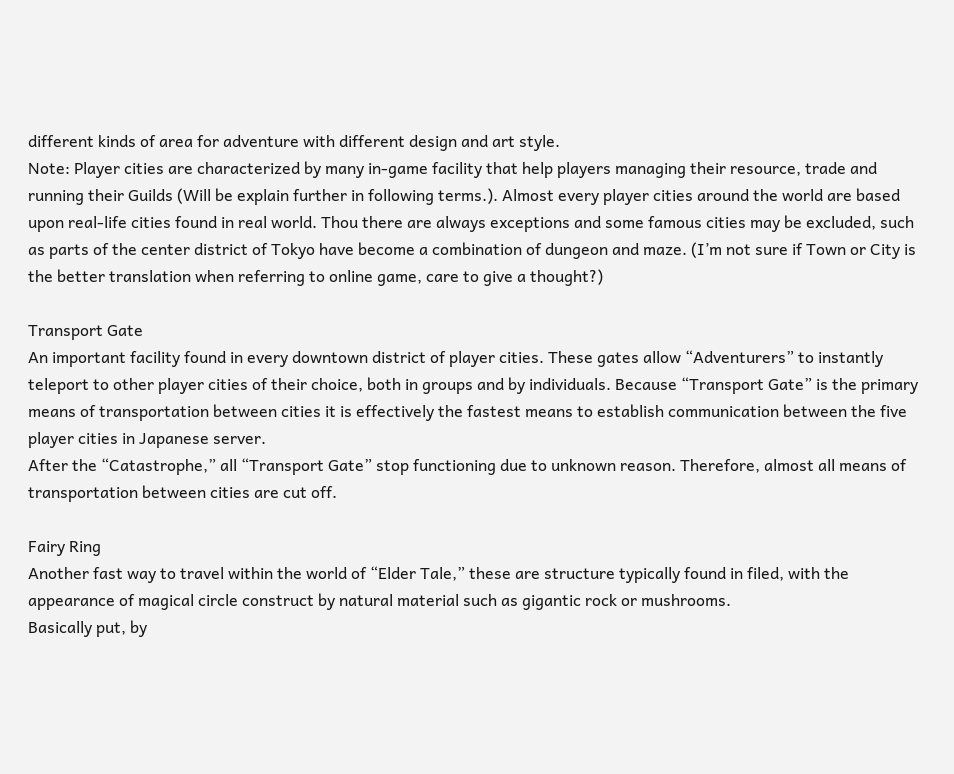different kinds of area for adventure with different design and art style.
Note: Player cities are characterized by many in-game facility that help players managing their resource, trade and running their Guilds (Will be explain further in following terms.). Almost every player cities around the world are based upon real-life cities found in real world. Thou there are always exceptions and some famous cities may be excluded, such as parts of the center district of Tokyo have become a combination of dungeon and maze. (I’m not sure if Town or City is the better translation when referring to online game, care to give a thought?)

Transport Gate
An important facility found in every downtown district of player cities. These gates allow “Adventurers” to instantly teleport to other player cities of their choice, both in groups and by individuals. Because “Transport Gate” is the primary means of transportation between cities it is effectively the fastest means to establish communication between the five player cities in Japanese server.
After the “Catastrophe,” all “Transport Gate” stop functioning due to unknown reason. Therefore, almost all means of transportation between cities are cut off.

Fairy Ring
Another fast way to travel within the world of “Elder Tale,” these are structure typically found in filed, with the appearance of magical circle construct by natural material such as gigantic rock or mushrooms.
Basically put, by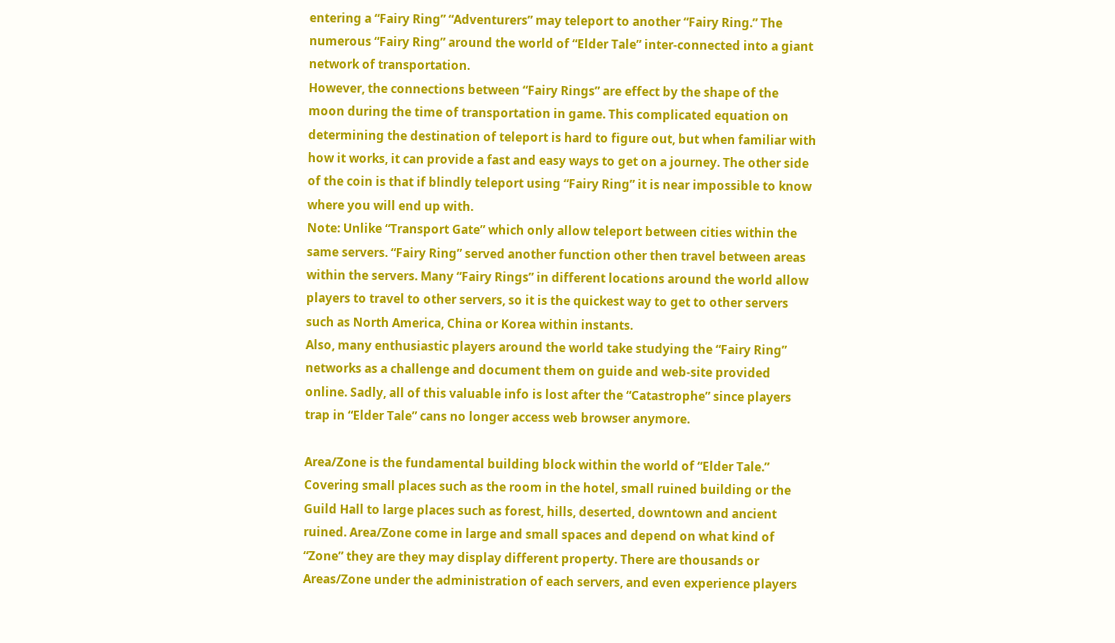entering a “Fairy Ring” “Adventurers” may teleport to another “Fairy Ring.” The numerous “Fairy Ring” around the world of “Elder Tale” inter-connected into a giant network of transportation.
However, the connections between “Fairy Rings” are effect by the shape of the moon during the time of transportation in game. This complicated equation on determining the destination of teleport is hard to figure out, but when familiar with how it works, it can provide a fast and easy ways to get on a journey. The other side of the coin is that if blindly teleport using “Fairy Ring” it is near impossible to know where you will end up with.
Note: Unlike “Transport Gate” which only allow teleport between cities within the same servers. “Fairy Ring” served another function other then travel between areas within the servers. Many “Fairy Rings” in different locations around the world allow players to travel to other servers, so it is the quickest way to get to other servers such as North America, China or Korea within instants.
Also, many enthusiastic players around the world take studying the “Fairy Ring” networks as a challenge and document them on guide and web-site provided online. Sadly, all of this valuable info is lost after the “Catastrophe” since players trap in “Elder Tale” cans no longer access web browser anymore.

Area/Zone is the fundamental building block within the world of “Elder Tale.” Covering small places such as the room in the hotel, small ruined building or the Guild Hall to large places such as forest, hills, deserted, downtown and ancient ruined. Area/Zone come in large and small spaces and depend on what kind of “Zone” they are they may display different property. There are thousands or Areas/Zone under the administration of each servers, and even experience players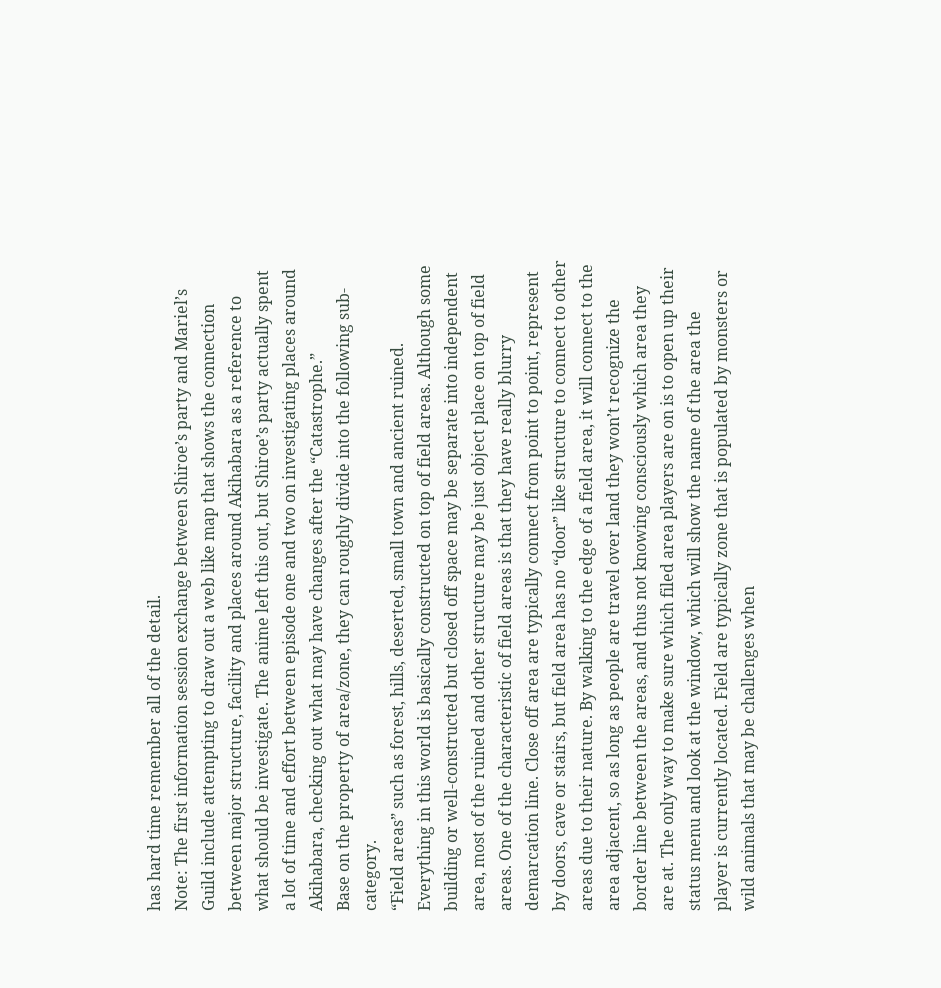has hard time remember all of the detail.
Note: The first information session exchange between Shiroe’s party and Mariel’s Guild include attempting to draw out a web like map that shows the connection between major structure, facility and places around Akihabara as a reference to what should be investigate. The anime left this out, but Shiroe’s party actually spent a lot of time and effort between episode one and two on investigating places around Akihabara, checking out what may have changes after the “Catastrophe.”
Base on the property of area/zone, they can roughly divide into the following sub-category.
“Field areas” such as forest, hills, deserted, small town and ancient ruined. Everything in this world is basically constructed on top of field areas. Although some building or well-constructed but closed off space may be separate into independent area, most of the ruined and other structure may be just object place on top of field areas. One of the characteristic of field areas is that they have really blurry demarcation line. Close off area are typically connect from point to point, represent by doors, cave or stairs, but field area has no “door” like structure to connect to other areas due to their nature. By walking to the edge of a field area, it will connect to the area adjacent, so as long as people are travel over land they won’t recognize the border line between the areas, and thus not knowing consciously which area they are at. The only way to make sure which filed area players are on is to open up their status menu and look at the window, which will show the name of the area the player is currently located. Field are typically zone that is populated by monsters or wild animals that may be challenges when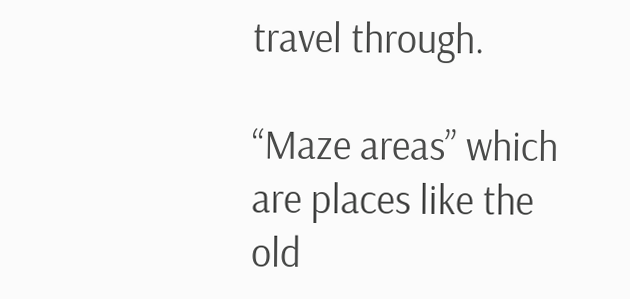travel through.

“Maze areas” which are places like the old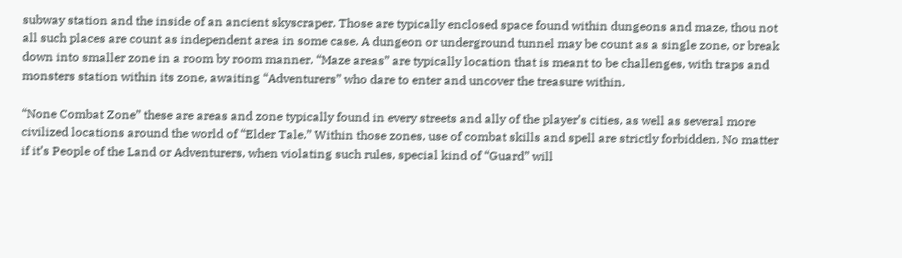subway station and the inside of an ancient skyscraper. Those are typically enclosed space found within dungeons and maze, thou not all such places are count as independent area in some case. A dungeon or underground tunnel may be count as a single zone, or break down into smaller zone in a room by room manner. “Maze areas” are typically location that is meant to be challenges, with traps and monsters station within its zone, awaiting “Adventurers” who dare to enter and uncover the treasure within.

“None Combat Zone” these are areas and zone typically found in every streets and ally of the player’s cities, as well as several more civilized locations around the world of “Elder Tale.” Within those zones, use of combat skills and spell are strictly forbidden. No matter if it’s People of the Land or Adventurers, when violating such rules, special kind of “Guard” will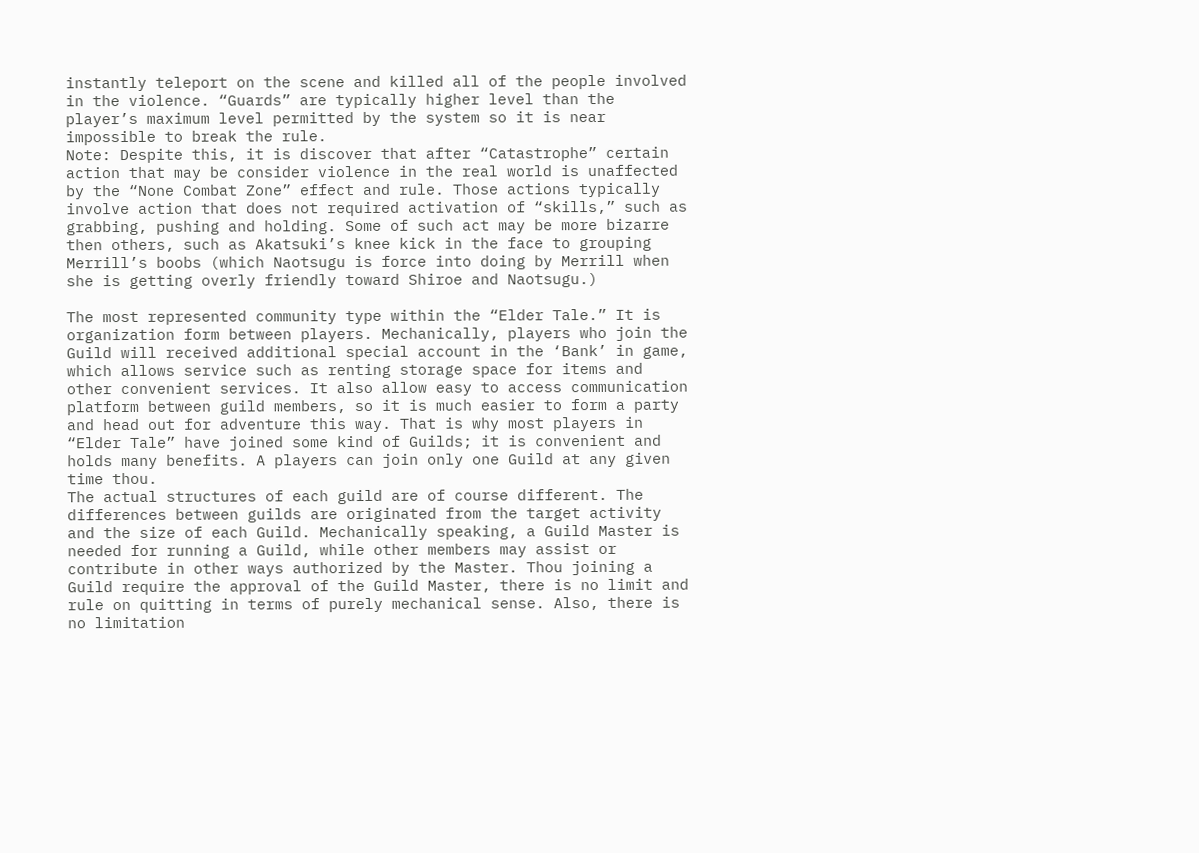instantly teleport on the scene and killed all of the people involved in the violence. “Guards” are typically higher level than the player’s maximum level permitted by the system so it is near impossible to break the rule.
Note: Despite this, it is discover that after “Catastrophe” certain action that may be consider violence in the real world is unaffected by the “None Combat Zone” effect and rule. Those actions typically involve action that does not required activation of “skills,” such as grabbing, pushing and holding. Some of such act may be more bizarre then others, such as Akatsuki’s knee kick in the face to grouping Merrill’s boobs (which Naotsugu is force into doing by Merrill when she is getting overly friendly toward Shiroe and Naotsugu.)

The most represented community type within the “Elder Tale.” It is organization form between players. Mechanically, players who join the Guild will received additional special account in the ‘Bank’ in game, which allows service such as renting storage space for items and other convenient services. It also allow easy to access communication platform between guild members, so it is much easier to form a party and head out for adventure this way. That is why most players in “Elder Tale” have joined some kind of Guilds; it is convenient and holds many benefits. A players can join only one Guild at any given time thou.
The actual structures of each guild are of course different. The differences between guilds are originated from the target activity and the size of each Guild. Mechanically speaking, a Guild Master is needed for running a Guild, while other members may assist or contribute in other ways authorized by the Master. Thou joining a Guild require the approval of the Guild Master, there is no limit and rule on quitting in terms of purely mechanical sense. Also, there is no limitation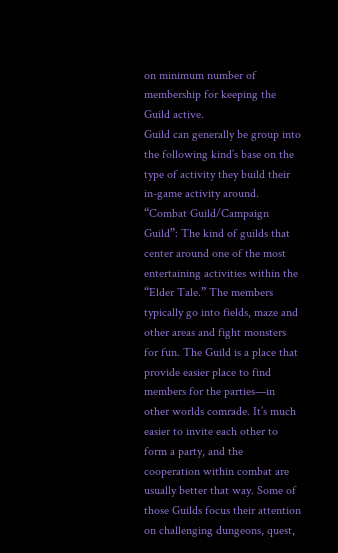on minimum number of membership for keeping the Guild active.
Guild can generally be group into the following kind’s base on the type of activity they build their in-game activity around.
“Combat Guild/Campaign Guild”: The kind of guilds that center around one of the most entertaining activities within the “Elder Tale.” The members typically go into fields, maze and other areas and fight monsters for fun. The Guild is a place that provide easier place to find members for the parties—in other worlds comrade. It’s much easier to invite each other to form a party, and the cooperation within combat are usually better that way. Some of those Guilds focus their attention on challenging dungeons, quest,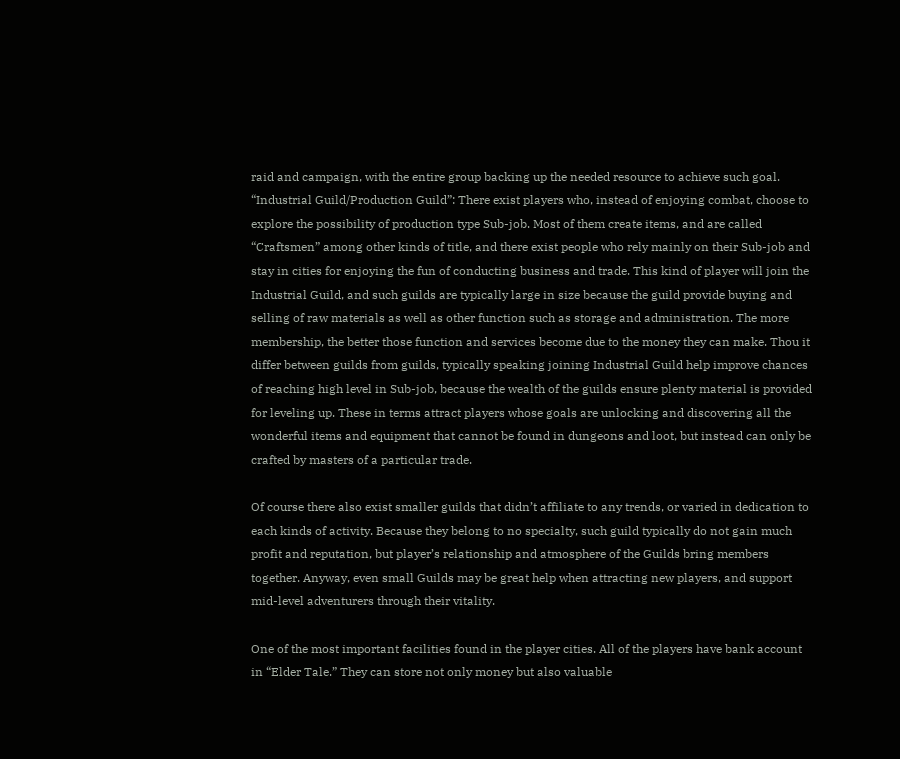raid and campaign, with the entire group backing up the needed resource to achieve such goal.
“Industrial Guild/Production Guild”: There exist players who, instead of enjoying combat, choose to explore the possibility of production type Sub-job. Most of them create items, and are called “Craftsmen” among other kinds of title, and there exist people who rely mainly on their Sub-job and stay in cities for enjoying the fun of conducting business and trade. This kind of player will join the Industrial Guild, and such guilds are typically large in size because the guild provide buying and selling of raw materials as well as other function such as storage and administration. The more membership, the better those function and services become due to the money they can make. Thou it differ between guilds from guilds, typically speaking joining Industrial Guild help improve chances of reaching high level in Sub-job, because the wealth of the guilds ensure plenty material is provided for leveling up. These in terms attract players whose goals are unlocking and discovering all the wonderful items and equipment that cannot be found in dungeons and loot, but instead can only be crafted by masters of a particular trade.

Of course there also exist smaller guilds that didn’t affiliate to any trends, or varied in dedication to each kinds of activity. Because they belong to no specialty, such guild typically do not gain much profit and reputation, but player’s relationship and atmosphere of the Guilds bring members together. Anyway, even small Guilds may be great help when attracting new players, and support mid-level adventurers through their vitality.

One of the most important facilities found in the player cities. All of the players have bank account in “Elder Tale.” They can store not only money but also valuable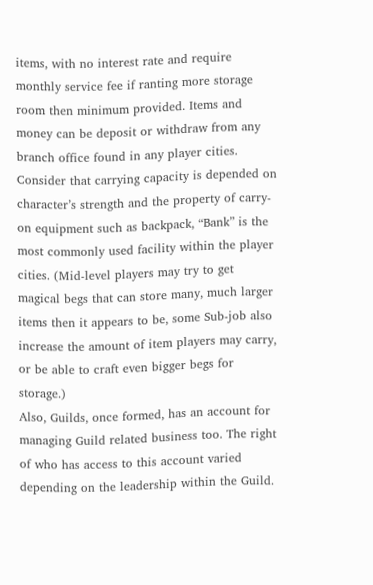items, with no interest rate and require monthly service fee if ranting more storage room then minimum provided. Items and money can be deposit or withdraw from any branch office found in any player cities. Consider that carrying capacity is depended on character’s strength and the property of carry-on equipment such as backpack, “Bank” is the most commonly used facility within the player cities. (Mid-level players may try to get magical begs that can store many, much larger items then it appears to be, some Sub-job also increase the amount of item players may carry, or be able to craft even bigger begs for storage.)
Also, Guilds, once formed, has an account for managing Guild related business too. The right of who has access to this account varied depending on the leadership within the Guild.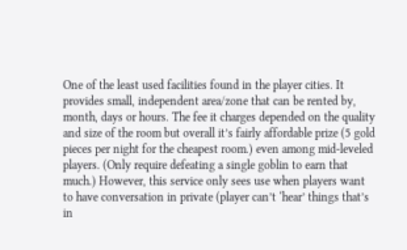One of the least used facilities found in the player cities. It provides small, independent area/zone that can be rented by, month, days or hours. The fee it charges depended on the quality and size of the room but overall it’s fairly affordable prize (5 gold pieces per night for the cheapest room.) even among mid-leveled players. (Only require defeating a single goblin to earn that much.) However, this service only sees use when players want to have conversation in private (player can’t ‘hear’ things that’s in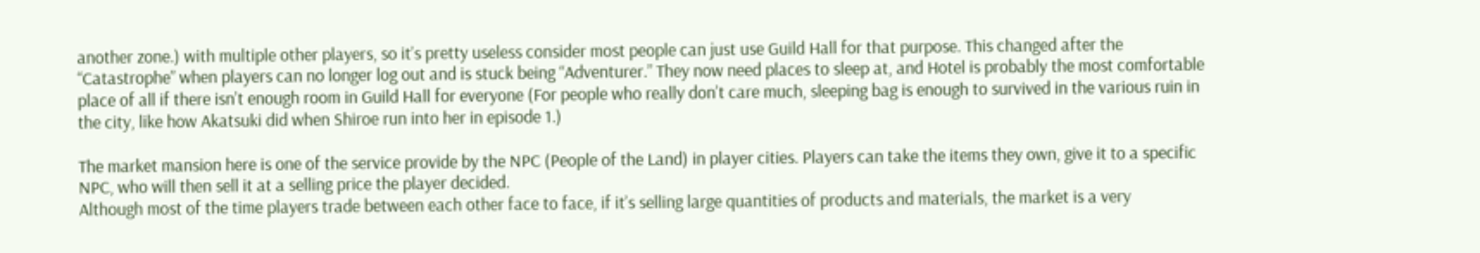another zone.) with multiple other players, so it’s pretty useless consider most people can just use Guild Hall for that purpose. This changed after the “Catastrophe” when players can no longer log out and is stuck being “Adventurer.” They now need places to sleep at, and Hotel is probably the most comfortable place of all if there isn’t enough room in Guild Hall for everyone (For people who really don’t care much, sleeping bag is enough to survived in the various ruin in the city, like how Akatsuki did when Shiroe run into her in episode 1.)

The market mansion here is one of the service provide by the NPC (People of the Land) in player cities. Players can take the items they own, give it to a specific NPC, who will then sell it at a selling price the player decided.
Although most of the time players trade between each other face to face, if it’s selling large quantities of products and materials, the market is a very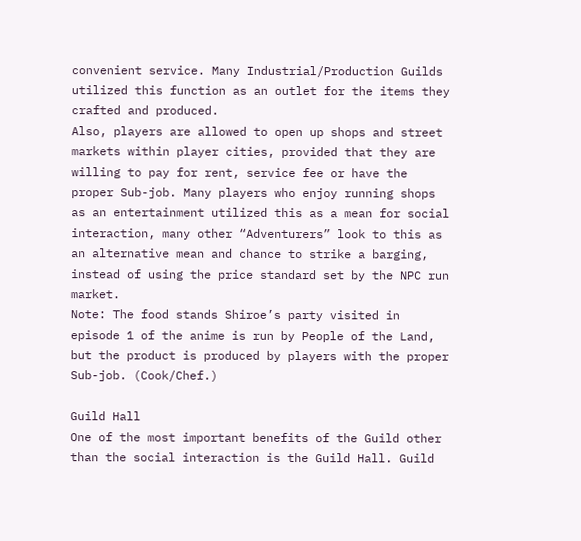convenient service. Many Industrial/Production Guilds utilized this function as an outlet for the items they crafted and produced.
Also, players are allowed to open up shops and street markets within player cities, provided that they are willing to pay for rent, service fee or have the proper Sub-job. Many players who enjoy running shops as an entertainment utilized this as a mean for social interaction, many other “Adventurers” look to this as an alternative mean and chance to strike a barging, instead of using the price standard set by the NPC run market.
Note: The food stands Shiroe’s party visited in episode 1 of the anime is run by People of the Land, but the product is produced by players with the proper Sub-job. (Cook/Chef.)

Guild Hall
One of the most important benefits of the Guild other than the social interaction is the Guild Hall. Guild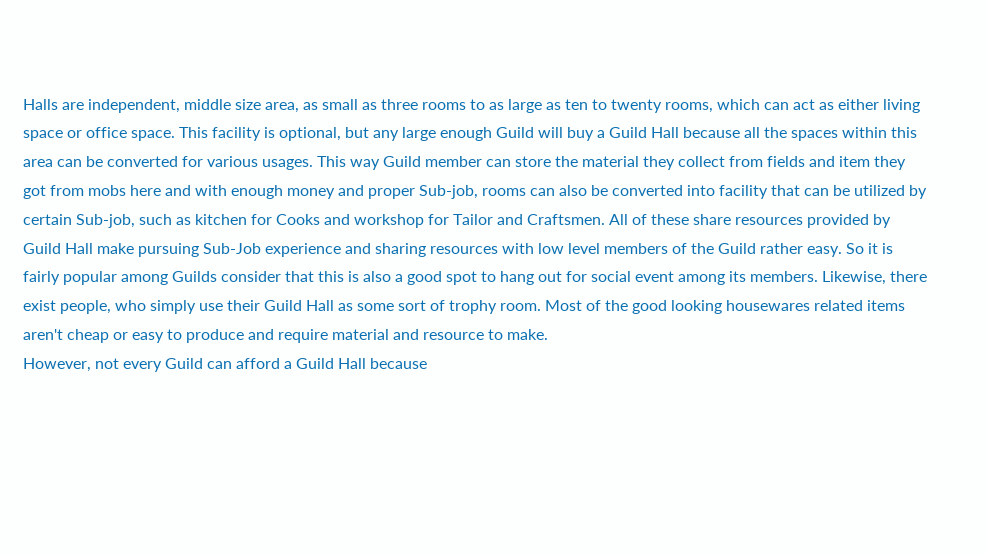Halls are independent, middle size area, as small as three rooms to as large as ten to twenty rooms, which can act as either living space or office space. This facility is optional, but any large enough Guild will buy a Guild Hall because all the spaces within this area can be converted for various usages. This way Guild member can store the material they collect from fields and item they got from mobs here and with enough money and proper Sub-job, rooms can also be converted into facility that can be utilized by certain Sub-job, such as kitchen for Cooks and workshop for Tailor and Craftsmen. All of these share resources provided by Guild Hall make pursuing Sub-Job experience and sharing resources with low level members of the Guild rather easy. So it is fairly popular among Guilds consider that this is also a good spot to hang out for social event among its members. Likewise, there exist people, who simply use their Guild Hall as some sort of trophy room. Most of the good looking housewares related items aren't cheap or easy to produce and require material and resource to make.
However, not every Guild can afford a Guild Hall because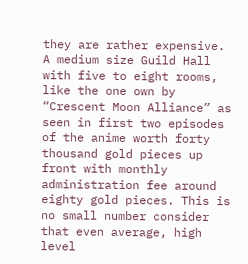they are rather expensive. A medium size Guild Hall with five to eight rooms, like the one own by “Crescent Moon Alliance” as seen in first two episodes of the anime worth forty thousand gold pieces up front with monthly administration fee around eighty gold pieces. This is no small number consider that even average, high level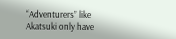“Adventurers” like Akatsuki only have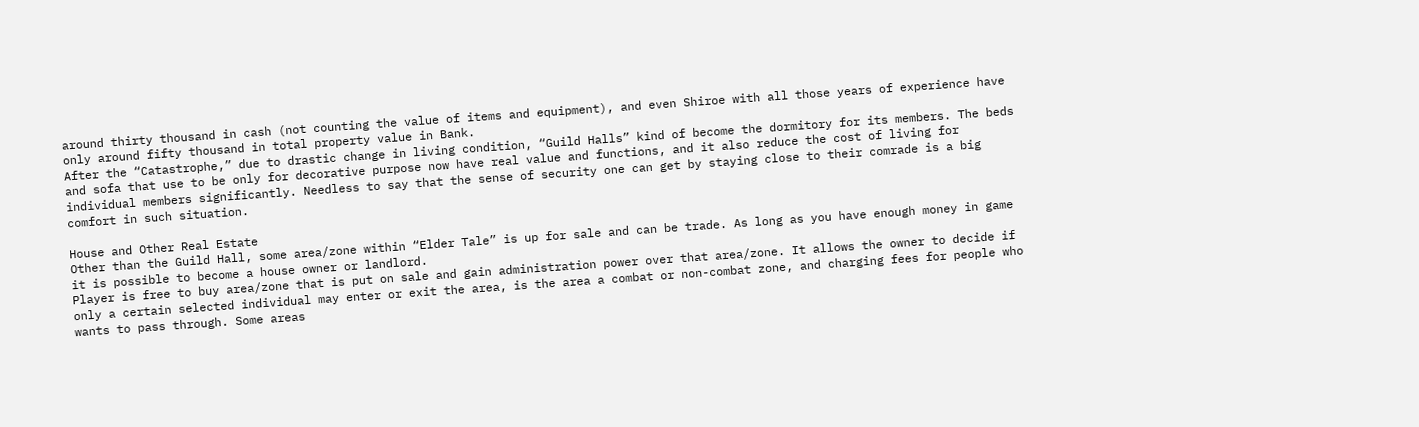around thirty thousand in cash (not counting the value of items and equipment), and even Shiroe with all those years of experience have only around fifty thousand in total property value in Bank.
After the “Catastrophe,” due to drastic change in living condition, “Guild Halls” kind of become the dormitory for its members. The beds and sofa that use to be only for decorative purpose now have real value and functions, and it also reduce the cost of living for individual members significantly. Needless to say that the sense of security one can get by staying close to their comrade is a big comfort in such situation.

House and Other Real Estate
Other than the Guild Hall, some area/zone within “Elder Tale” is up for sale and can be trade. As long as you have enough money in game it is possible to become a house owner or landlord.
Player is free to buy area/zone that is put on sale and gain administration power over that area/zone. It allows the owner to decide if only a certain selected individual may enter or exit the area, is the area a combat or non-combat zone, and charging fees for people who wants to pass through. Some areas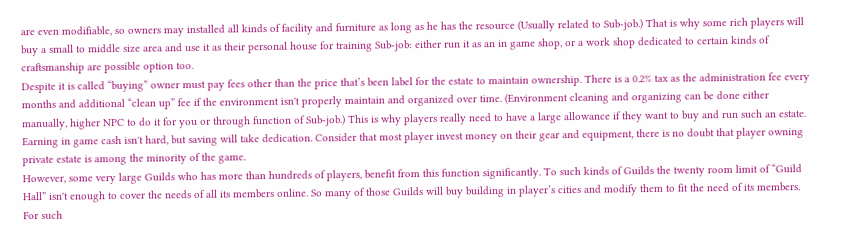are even modifiable, so owners may installed all kinds of facility and furniture as long as he has the resource (Usually related to Sub-job.) That is why some rich players will buy a small to middle size area and use it as their personal house for training Sub-job: either run it as an in game shop, or a work shop dedicated to certain kinds of craftsmanship are possible option too.
Despite it is called “buying” owner must pay fees other than the price that’s been label for the estate to maintain ownership. There is a 0.2% tax as the administration fee every months and additional “clean up” fee if the environment isn't properly maintain and organized over time. (Environment cleaning and organizing can be done either manually, higher NPC to do it for you or through function of Sub-job.) This is why players really need to have a large allowance if they want to buy and run such an estate. Earning in game cash isn't hard, but saving will take dedication. Consider that most player invest money on their gear and equipment, there is no doubt that player owning private estate is among the minority of the game.
However, some very large Guilds who has more than hundreds of players, benefit from this function significantly. To such kinds of Guilds the twenty room limit of “Guild Hall” isn't enough to cover the needs of all its members online. So many of those Guilds will buy building in player’s cities and modify them to fit the need of its members. For such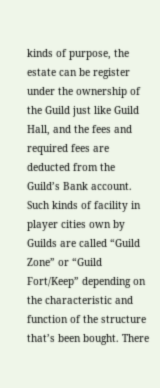kinds of purpose, the estate can be register under the ownership of the Guild just like Guild Hall, and the fees and required fees are deducted from the Guild’s Bank account. Such kinds of facility in player cities own by Guilds are called “Guild Zone” or “Guild Fort/Keep” depending on the characteristic and function of the structure that’s been bought. There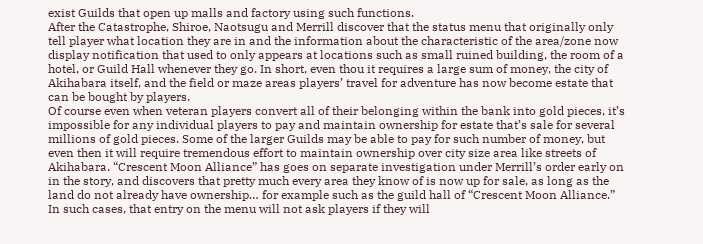exist Guilds that open up malls and factory using such functions.
After the Catastrophe, Shiroe, Naotsugu and Merrill discover that the status menu that originally only tell player what location they are in and the information about the characteristic of the area/zone now display notification that used to only appears at locations such as small ruined building, the room of a hotel, or Guild Hall whenever they go. In short, even thou it requires a large sum of money, the city of Akihabara itself, and the field or maze areas players’ travel for adventure has now become estate that can be bought by players.
Of course even when veteran players convert all of their belonging within the bank into gold pieces, it’s impossible for any individual players to pay and maintain ownership for estate that’s sale for several millions of gold pieces. Some of the larger Guilds may be able to pay for such number of money, but even then it will require tremendous effort to maintain ownership over city size area like streets of Akihabara. “Crescent Moon Alliance” has goes on separate investigation under Merrill’s order early on in the story, and discovers that pretty much every area they know of is now up for sale, as long as the land do not already have ownership… for example such as the guild hall of “Crescent Moon Alliance.” In such cases, that entry on the menu will not ask players if they will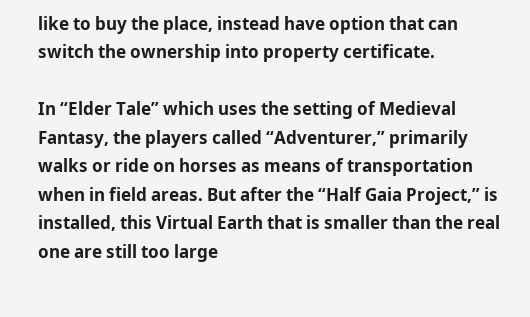like to buy the place, instead have option that can switch the ownership into property certificate.

In “Elder Tale” which uses the setting of Medieval Fantasy, the players called “Adventurer,” primarily walks or ride on horses as means of transportation when in field areas. But after the “Half Gaia Project,” is installed, this Virtual Earth that is smaller than the real one are still too large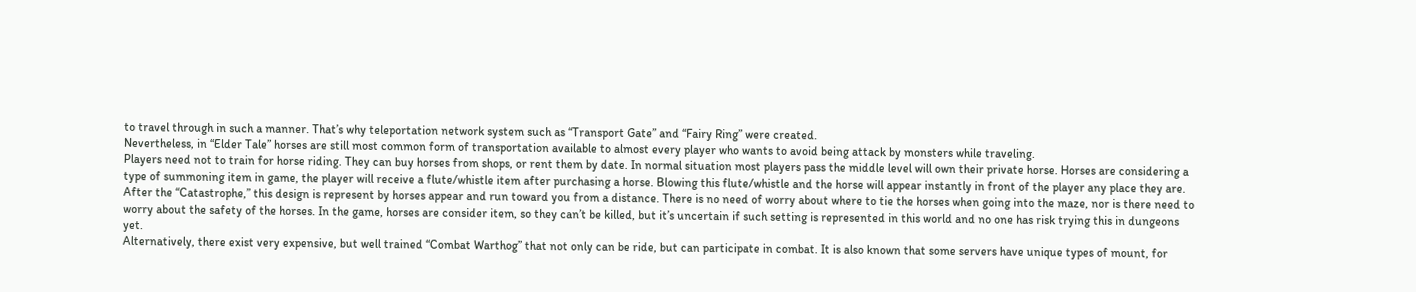to travel through in such a manner. That’s why teleportation network system such as “Transport Gate” and “Fairy Ring” were created.
Nevertheless, in “Elder Tale” horses are still most common form of transportation available to almost every player who wants to avoid being attack by monsters while traveling.
Players need not to train for horse riding. They can buy horses from shops, or rent them by date. In normal situation most players pass the middle level will own their private horse. Horses are considering a type of summoning item in game, the player will receive a flute/whistle item after purchasing a horse. Blowing this flute/whistle and the horse will appear instantly in front of the player any place they are.
After the “Catastrophe,” this design is represent by horses appear and run toward you from a distance. There is no need of worry about where to tie the horses when going into the maze, nor is there need to worry about the safety of the horses. In the game, horses are consider item, so they can’t be killed, but it’s uncertain if such setting is represented in this world and no one has risk trying this in dungeons yet.
Alternatively, there exist very expensive, but well trained “Combat Warthog” that not only can be ride, but can participate in combat. It is also known that some servers have unique types of mount, for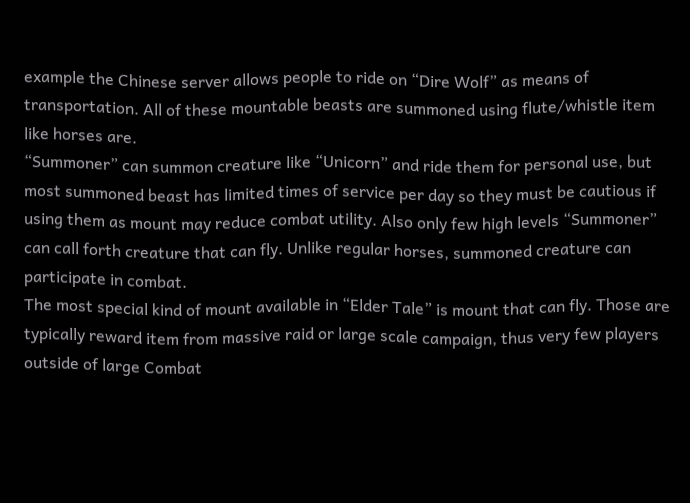example the Chinese server allows people to ride on “Dire Wolf” as means of transportation. All of these mountable beasts are summoned using flute/whistle item like horses are.
“Summoner” can summon creature like “Unicorn” and ride them for personal use, but most summoned beast has limited times of service per day so they must be cautious if using them as mount may reduce combat utility. Also only few high levels “Summoner” can call forth creature that can fly. Unlike regular horses, summoned creature can participate in combat.
The most special kind of mount available in “Elder Tale” is mount that can fly. Those are typically reward item from massive raid or large scale campaign, thus very few players outside of large Combat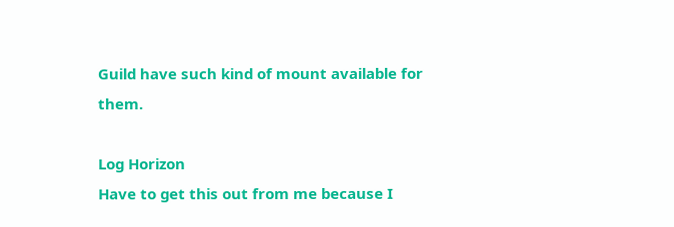Guild have such kind of mount available for them.

Log Horizon
Have to get this out from me because I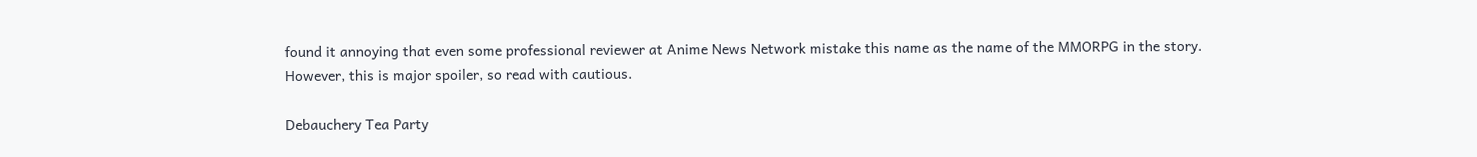found it annoying that even some professional reviewer at Anime News Network mistake this name as the name of the MMORPG in the story.
However, this is major spoiler, so read with cautious.

Debauchery Tea Party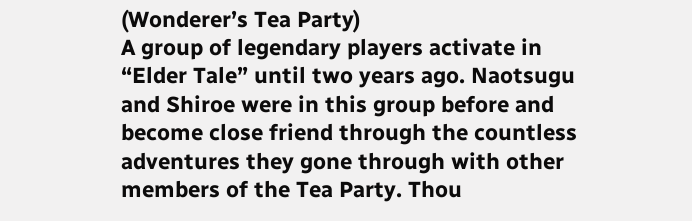(Wonderer’s Tea Party)
A group of legendary players activate in “Elder Tale” until two years ago. Naotsugu and Shiroe were in this group before and become close friend through the countless adventures they gone through with other members of the Tea Party. Thou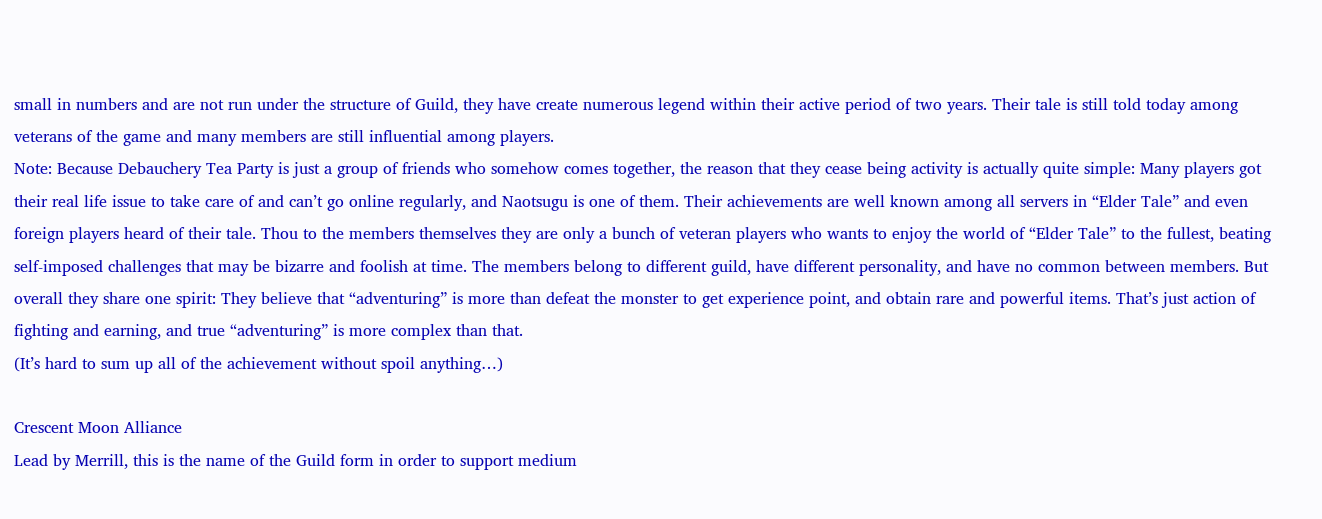small in numbers and are not run under the structure of Guild, they have create numerous legend within their active period of two years. Their tale is still told today among veterans of the game and many members are still influential among players.
Note: Because Debauchery Tea Party is just a group of friends who somehow comes together, the reason that they cease being activity is actually quite simple: Many players got their real life issue to take care of and can’t go online regularly, and Naotsugu is one of them. Their achievements are well known among all servers in “Elder Tale” and even foreign players heard of their tale. Thou to the members themselves they are only a bunch of veteran players who wants to enjoy the world of “Elder Tale” to the fullest, beating self-imposed challenges that may be bizarre and foolish at time. The members belong to different guild, have different personality, and have no common between members. But overall they share one spirit: They believe that “adventuring” is more than defeat the monster to get experience point, and obtain rare and powerful items. That’s just action of fighting and earning, and true “adventuring” is more complex than that.
(It’s hard to sum up all of the achievement without spoil anything…)

Crescent Moon Alliance
Lead by Merrill, this is the name of the Guild form in order to support medium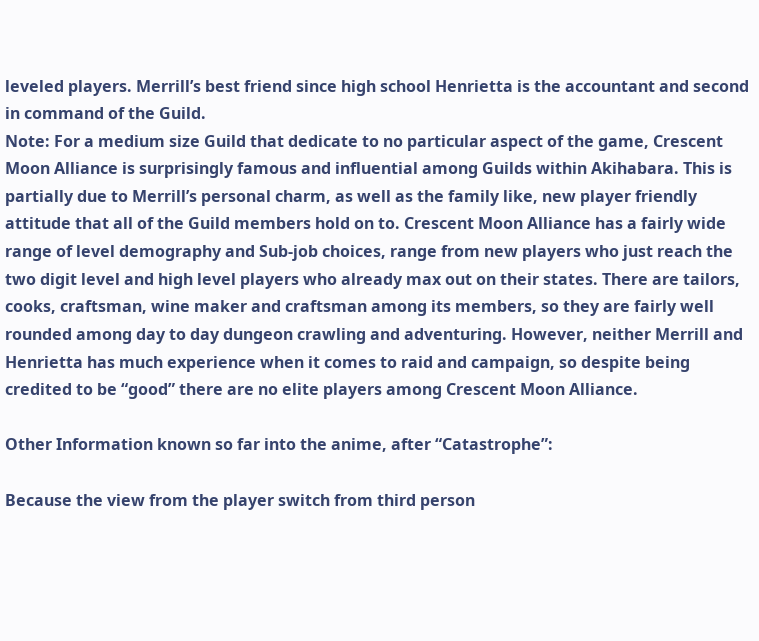leveled players. Merrill’s best friend since high school Henrietta is the accountant and second in command of the Guild.
Note: For a medium size Guild that dedicate to no particular aspect of the game, Crescent Moon Alliance is surprisingly famous and influential among Guilds within Akihabara. This is partially due to Merrill’s personal charm, as well as the family like, new player friendly attitude that all of the Guild members hold on to. Crescent Moon Alliance has a fairly wide range of level demography and Sub-job choices, range from new players who just reach the two digit level and high level players who already max out on their states. There are tailors, cooks, craftsman, wine maker and craftsman among its members, so they are fairly well rounded among day to day dungeon crawling and adventuring. However, neither Merrill and Henrietta has much experience when it comes to raid and campaign, so despite being credited to be “good” there are no elite players among Crescent Moon Alliance.

Other Information known so far into the anime, after “Catastrophe”:

Because the view from the player switch from third person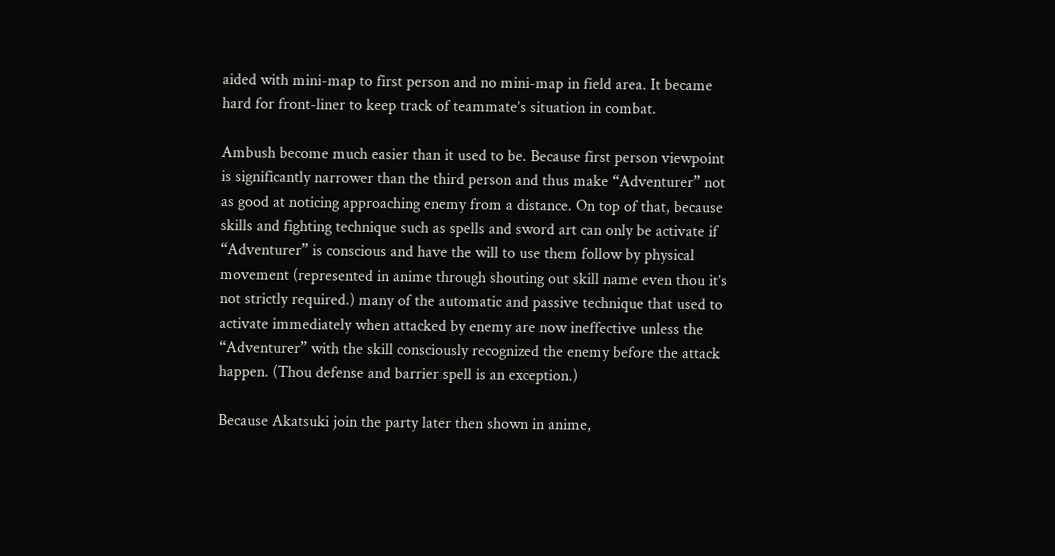aided with mini-map to first person and no mini-map in field area. It became hard for front-liner to keep track of teammate’s situation in combat.

Ambush become much easier than it used to be. Because first person viewpoint is significantly narrower than the third person and thus make “Adventurer” not as good at noticing approaching enemy from a distance. On top of that, because skills and fighting technique such as spells and sword art can only be activate if “Adventurer” is conscious and have the will to use them follow by physical movement (represented in anime through shouting out skill name even thou it’s not strictly required.) many of the automatic and passive technique that used to activate immediately when attacked by enemy are now ineffective unless the “Adventurer” with the skill consciously recognized the enemy before the attack happen. (Thou defense and barrier spell is an exception.)

Because Akatsuki join the party later then shown in anime,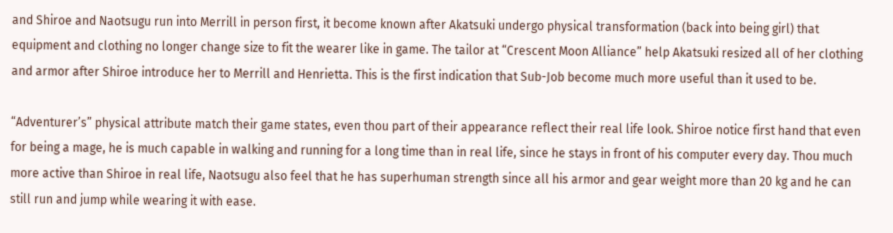and Shiroe and Naotsugu run into Merrill in person first, it become known after Akatsuki undergo physical transformation (back into being girl) that equipment and clothing no longer change size to fit the wearer like in game. The tailor at “Crescent Moon Alliance” help Akatsuki resized all of her clothing and armor after Shiroe introduce her to Merrill and Henrietta. This is the first indication that Sub-Job become much more useful than it used to be.

“Adventurer’s” physical attribute match their game states, even thou part of their appearance reflect their real life look. Shiroe notice first hand that even for being a mage, he is much capable in walking and running for a long time than in real life, since he stays in front of his computer every day. Thou much more active than Shiroe in real life, Naotsugu also feel that he has superhuman strength since all his armor and gear weight more than 20 kg and he can still run and jump while wearing it with ease.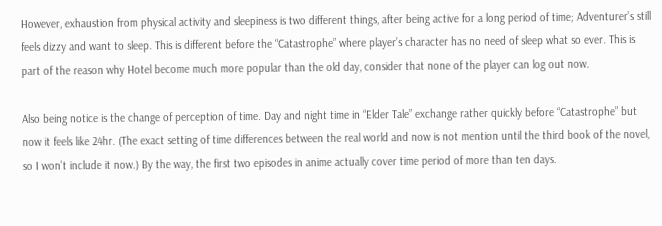However, exhaustion from physical activity and sleepiness is two different things, after being active for a long period of time; Adventurer’s still feels dizzy and want to sleep. This is different before the “Catastrophe” where player’s character has no need of sleep what so ever. This is part of the reason why Hotel become much more popular than the old day, consider that none of the player can log out now.

Also being notice is the change of perception of time. Day and night time in “Elder Tale” exchange rather quickly before “Catastrophe” but now it feels like 24hr. (The exact setting of time differences between the real world and now is not mention until the third book of the novel, so I won’t include it now.) By the way, the first two episodes in anime actually cover time period of more than ten days.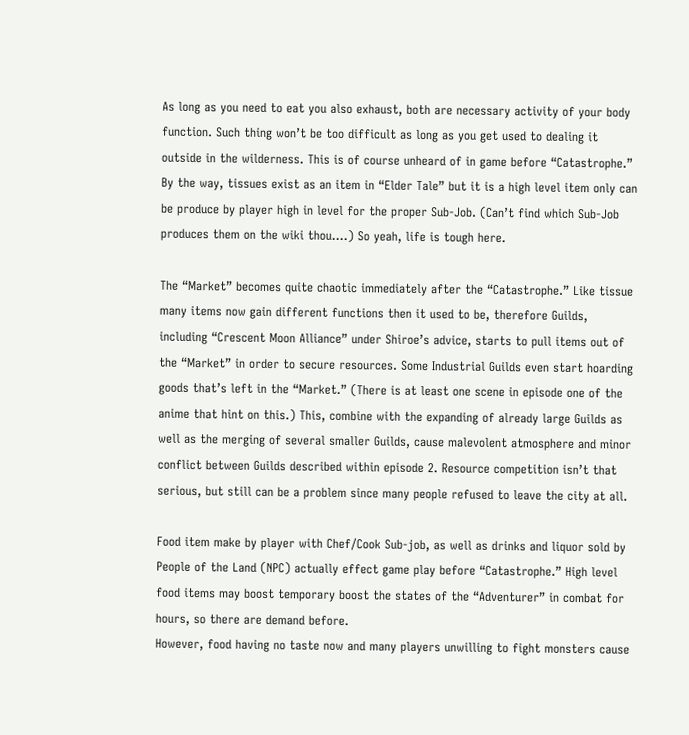As long as you need to eat you also exhaust, both are necessary activity of your body function. Such thing won’t be too difficult as long as you get used to dealing it outside in the wilderness. This is of course unheard of in game before “Catastrophe.” By the way, tissues exist as an item in “Elder Tale” but it is a high level item only can be produce by player high in level for the proper Sub-Job. (Can’t find which Sub-Job produces them on the wiki thou….) So yeah, life is tough here.

The “Market” becomes quite chaotic immediately after the “Catastrophe.” Like tissue many items now gain different functions then it used to be, therefore Guilds, including “Crescent Moon Alliance” under Shiroe’s advice, starts to pull items out of the “Market” in order to secure resources. Some Industrial Guilds even start hoarding goods that’s left in the “Market.” (There is at least one scene in episode one of the anime that hint on this.) This, combine with the expanding of already large Guilds as well as the merging of several smaller Guilds, cause malevolent atmosphere and minor conflict between Guilds described within episode 2. Resource competition isn’t that serious, but still can be a problem since many people refused to leave the city at all.

Food item make by player with Chef/Cook Sub-job, as well as drinks and liquor sold by People of the Land (NPC) actually effect game play before “Catastrophe.” High level food items may boost temporary boost the states of the “Adventurer” in combat for hours, so there are demand before.
However, food having no taste now and many players unwilling to fight monsters cause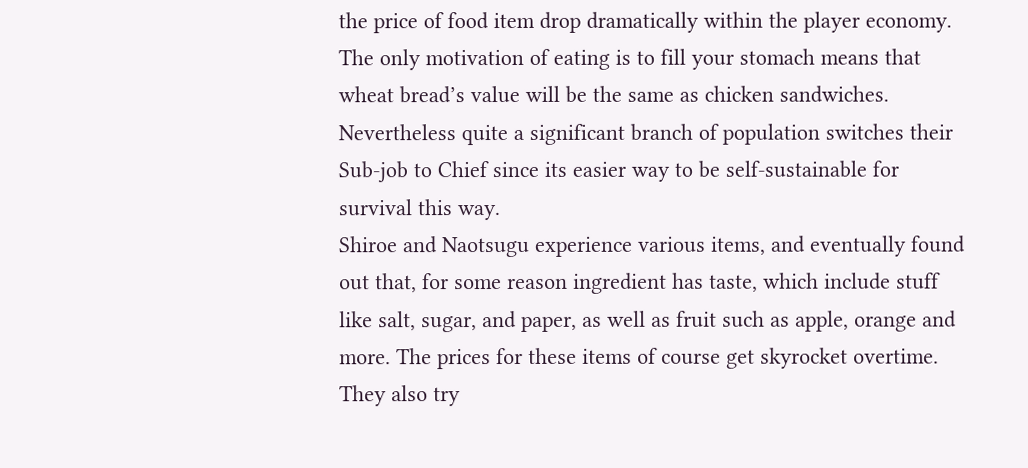the price of food item drop dramatically within the player economy. The only motivation of eating is to fill your stomach means that wheat bread’s value will be the same as chicken sandwiches. Nevertheless quite a significant branch of population switches their Sub-job to Chief since its easier way to be self-sustainable for survival this way.
Shiroe and Naotsugu experience various items, and eventually found out that, for some reason ingredient has taste, which include stuff like salt, sugar, and paper, as well as fruit such as apple, orange and more. The prices for these items of course get skyrocket overtime.
They also try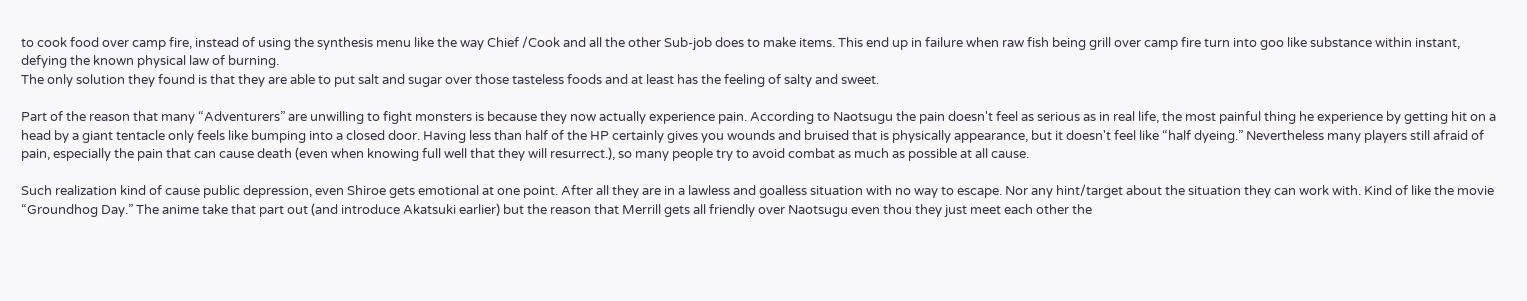to cook food over camp fire, instead of using the synthesis menu like the way Chief /Cook and all the other Sub-job does to make items. This end up in failure when raw fish being grill over camp fire turn into goo like substance within instant, defying the known physical law of burning.
The only solution they found is that they are able to put salt and sugar over those tasteless foods and at least has the feeling of salty and sweet.

Part of the reason that many “Adventurers” are unwilling to fight monsters is because they now actually experience pain. According to Naotsugu the pain doesn't feel as serious as in real life, the most painful thing he experience by getting hit on a head by a giant tentacle only feels like bumping into a closed door. Having less than half of the HP certainly gives you wounds and bruised that is physically appearance, but it doesn't feel like “half dyeing.” Nevertheless many players still afraid of pain, especially the pain that can cause death (even when knowing full well that they will resurrect.), so many people try to avoid combat as much as possible at all cause.

Such realization kind of cause public depression, even Shiroe gets emotional at one point. After all they are in a lawless and goalless situation with no way to escape. Nor any hint/target about the situation they can work with. Kind of like the movie “Groundhog Day.” The anime take that part out (and introduce Akatsuki earlier) but the reason that Merrill gets all friendly over Naotsugu even thou they just meet each other the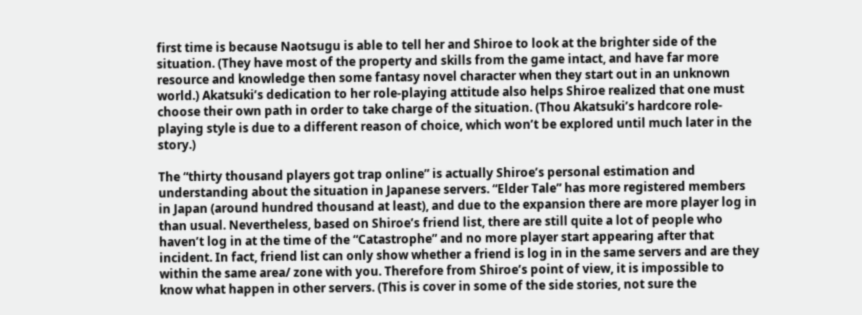first time is because Naotsugu is able to tell her and Shiroe to look at the brighter side of the situation. (They have most of the property and skills from the game intact, and have far more resource and knowledge then some fantasy novel character when they start out in an unknown world.) Akatsuki’s dedication to her role-playing attitude also helps Shiroe realized that one must choose their own path in order to take charge of the situation. (Thou Akatsuki’s hardcore role-playing style is due to a different reason of choice, which won’t be explored until much later in the story.)

The “thirty thousand players got trap online” is actually Shiroe’s personal estimation and understanding about the situation in Japanese servers. “Elder Tale” has more registered members in Japan (around hundred thousand at least), and due to the expansion there are more player log in than usual. Nevertheless, based on Shiroe’s friend list, there are still quite a lot of people who haven’t log in at the time of the “Catastrophe” and no more player start appearing after that incident. In fact, friend list can only show whether a friend is log in in the same servers and are they within the same area/ zone with you. Therefore from Shiroe’s point of view, it is impossible to know what happen in other servers. (This is cover in some of the side stories, not sure the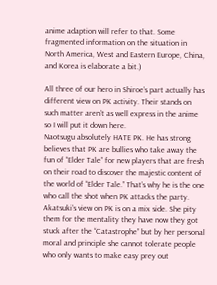anime adaption will refer to that. Some fragmented information on the situation in North America, West and Eastern Europe, China, and Korea is elaborate a bit.)

All three of our hero in Shiroe’s part actually has different view on PK activity. Their stands on such matter aren’t as well express in the anime so I will put it down here.
Naotsugu absolutely HATE PK. He has strong believes that PK are bullies who take away the fun of “Elder Tale” for new players that are fresh on their road to discover the majestic content of the world of “Elder Tale.” That’s why he is the one who call the shot when PK attacks the party.
Akatsuki’s view on PK is on a mix side. She pity them for the mentality they have now they got stuck after the “Catastrophe” but by her personal moral and principle she cannot tolerate people who only wants to make easy prey out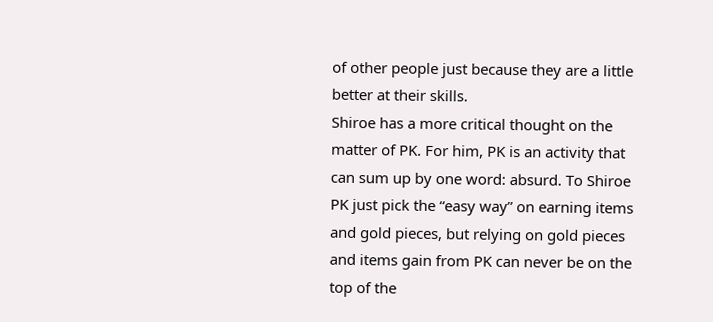of other people just because they are a little better at their skills.
Shiroe has a more critical thought on the matter of PK. For him, PK is an activity that can sum up by one word: absurd. To Shiroe PK just pick the “easy way” on earning items and gold pieces, but relying on gold pieces and items gain from PK can never be on the top of the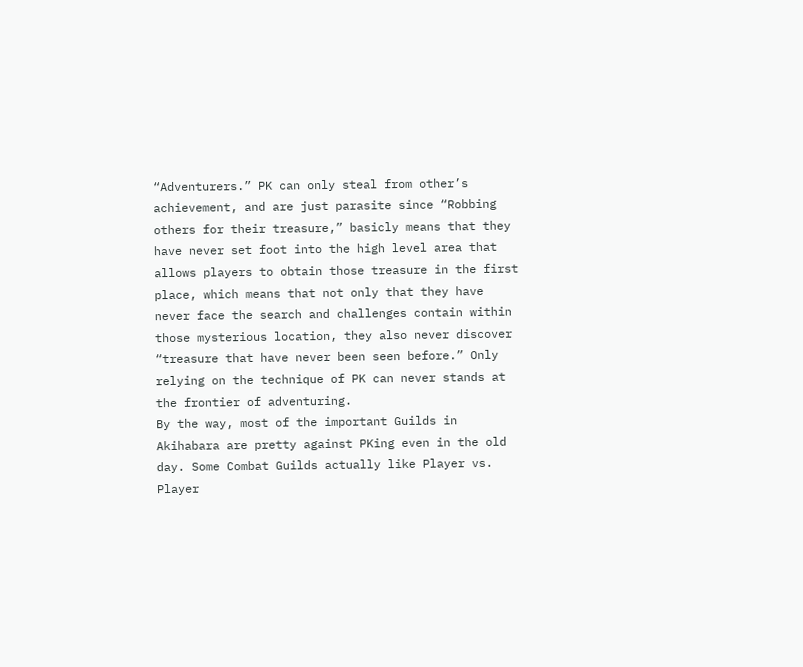“Adventurers.” PK can only steal from other’s achievement, and are just parasite since “Robbing others for their treasure,” basicly means that they have never set foot into the high level area that allows players to obtain those treasure in the first place, which means that not only that they have never face the search and challenges contain within those mysterious location, they also never discover “treasure that have never been seen before.” Only relying on the technique of PK can never stands at the frontier of adventuring.
By the way, most of the important Guilds in Akihabara are pretty against PKing even in the old day. Some Combat Guilds actually like Player vs. Player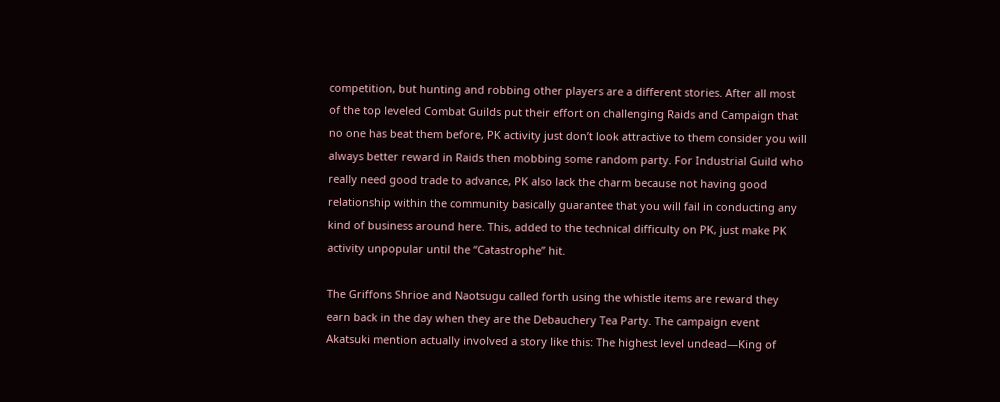competition, but hunting and robbing other players are a different stories. After all most of the top leveled Combat Guilds put their effort on challenging Raids and Campaign that no one has beat them before, PK activity just don’t look attractive to them consider you will always better reward in Raids then mobbing some random party. For Industrial Guild who really need good trade to advance, PK also lack the charm because not having good relationship within the community basically guarantee that you will fail in conducting any kind of business around here. This, added to the technical difficulty on PK, just make PK activity unpopular until the “Catastrophe” hit.

The Griffons Shrioe and Naotsugu called forth using the whistle items are reward they earn back in the day when they are the Debauchery Tea Party. The campaign event Akatsuki mention actually involved a story like this: The highest level undead—King of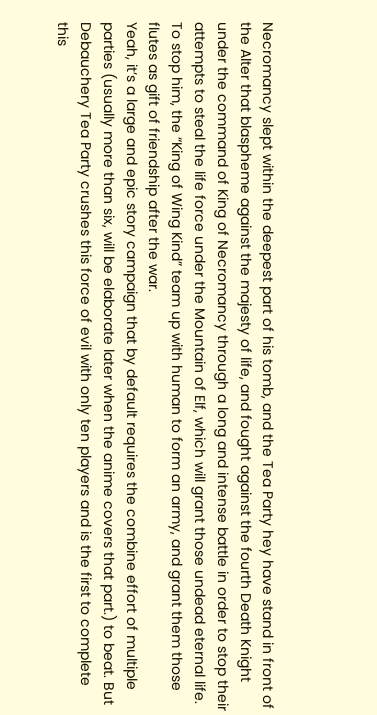Necromancy slept within the deepest part of his tomb, and the Tea Party hey have stand in front of the Alter that blaspheme against the majesty of life, and fought against the fourth Death Knight under the command of King of Necromancy through a long and intense battle in order to stop their attempts to steal the life force under the Mountain of Elf, which will grant those undead eternal life. To stop him, the “King of Wing Kind” team up with human to form an army, and grant them those flutes as gift of friendship after the war.
Yeah, it’s a large and epic story campaign that by default requires the combine effort of multiple parties (usually more than six, will be elaborate later when the anime covers that part.) to beat. But Debauchery Tea Party crushes this force of evil with only ten players and is the first to complete this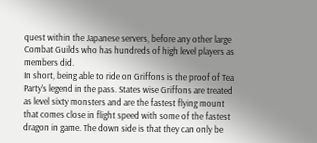quest within the Japanese servers, before any other large Combat Guilds who has hundreds of high level players as members did.
In short, being able to ride on Griffons is the proof of Tea Party’s legend in the pass. States wise Griffons are treated as level sixty monsters and are the fastest flying mount that comes close in flight speed with some of the fastest dragon in game. The down side is that they can only be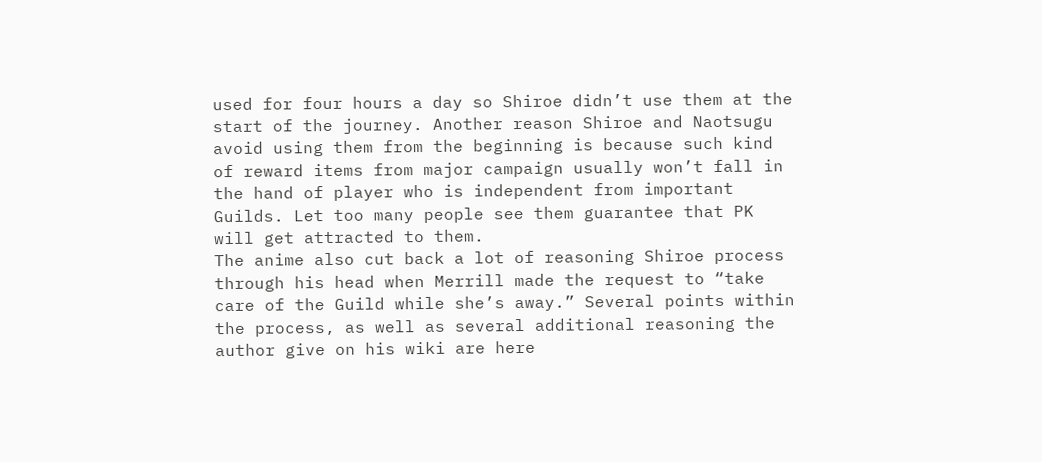used for four hours a day so Shiroe didn’t use them at the start of the journey. Another reason Shiroe and Naotsugu avoid using them from the beginning is because such kind of reward items from major campaign usually won’t fall in the hand of player who is independent from important Guilds. Let too many people see them guarantee that PK will get attracted to them.
The anime also cut back a lot of reasoning Shiroe process through his head when Merrill made the request to “take care of the Guild while she’s away.” Several points within the process, as well as several additional reasoning the author give on his wiki are here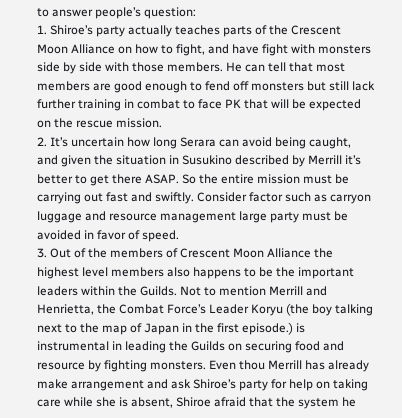to answer people’s question:
1. Shiroe’s party actually teaches parts of the Crescent Moon Alliance on how to fight, and have fight with monsters side by side with those members. He can tell that most members are good enough to fend off monsters but still lack further training in combat to face PK that will be expected on the rescue mission.
2. It’s uncertain how long Serara can avoid being caught, and given the situation in Susukino described by Merrill it’s better to get there ASAP. So the entire mission must be carrying out fast and swiftly. Consider factor such as carryon luggage and resource management large party must be avoided in favor of speed.
3. Out of the members of Crescent Moon Alliance the highest level members also happens to be the important leaders within the Guilds. Not to mention Merrill and Henrietta, the Combat Force’s Leader Koryu (the boy talking next to the map of Japan in the first episode.) is instrumental in leading the Guilds on securing food and resource by fighting monsters. Even thou Merrill has already make arrangement and ask Shiroe’s party for help on taking care while she is absent, Shiroe afraid that the system he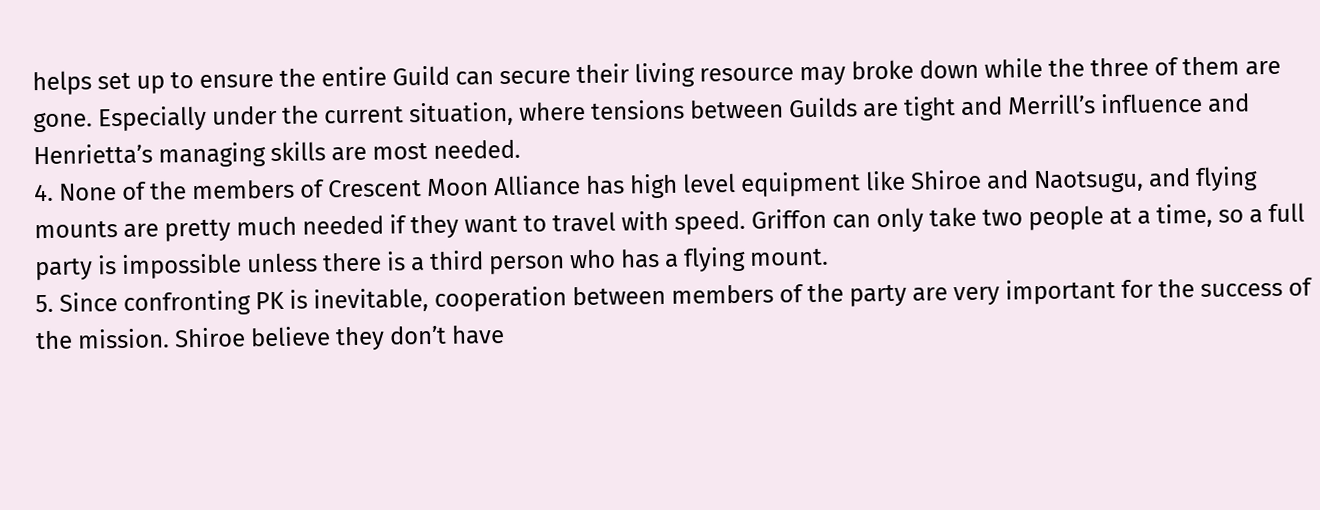helps set up to ensure the entire Guild can secure their living resource may broke down while the three of them are gone. Especially under the current situation, where tensions between Guilds are tight and Merrill’s influence and Henrietta’s managing skills are most needed.
4. None of the members of Crescent Moon Alliance has high level equipment like Shiroe and Naotsugu, and flying mounts are pretty much needed if they want to travel with speed. Griffon can only take two people at a time, so a full party is impossible unless there is a third person who has a flying mount.
5. Since confronting PK is inevitable, cooperation between members of the party are very important for the success of the mission. Shiroe believe they don’t have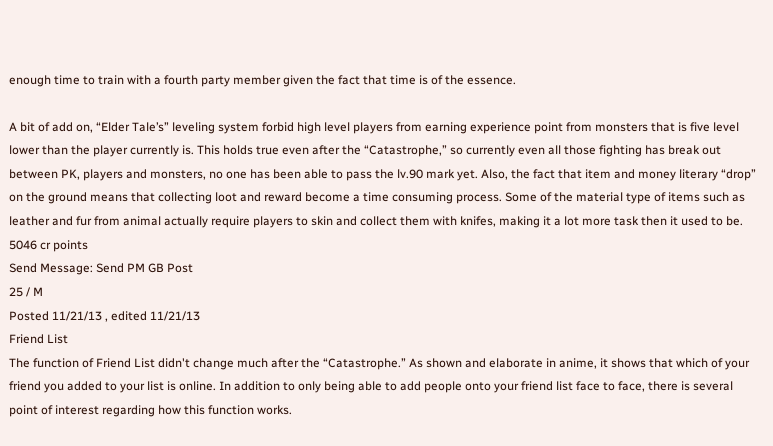enough time to train with a fourth party member given the fact that time is of the essence.

A bit of add on, “Elder Tale’s” leveling system forbid high level players from earning experience point from monsters that is five level lower than the player currently is. This holds true even after the “Catastrophe,” so currently even all those fighting has break out between PK, players and monsters, no one has been able to pass the lv.90 mark yet. Also, the fact that item and money literary “drop” on the ground means that collecting loot and reward become a time consuming process. Some of the material type of items such as leather and fur from animal actually require players to skin and collect them with knifes, making it a lot more task then it used to be.
5046 cr points
Send Message: Send PM GB Post
25 / M
Posted 11/21/13 , edited 11/21/13
Friend List
The function of Friend List didn't change much after the “Catastrophe.” As shown and elaborate in anime, it shows that which of your friend you added to your list is online. In addition to only being able to add people onto your friend list face to face, there is several point of interest regarding how this function works.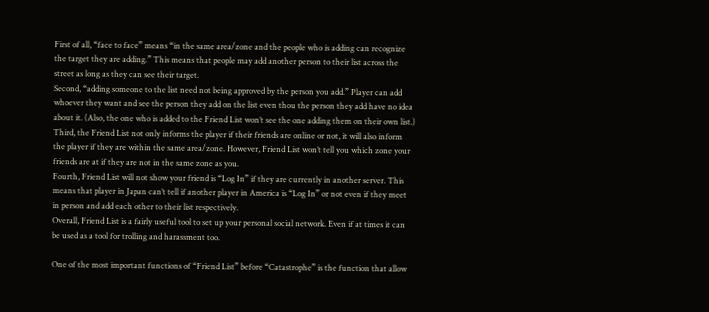First of all, “face to face” means “in the same area/zone and the people who is adding can recognize the target they are adding.” This means that people may add another person to their list across the street as long as they can see their target.
Second, “adding someone to the list need not being approved by the person you add.” Player can add whoever they want and see the person they add on the list even thou the person they add have no idea about it. (Also, the one who is added to the Friend List won’t see the one adding them on their own list.)
Third, the Friend List not only informs the player if their friends are online or not, it will also inform the player if they are within the same area/zone. However, Friend List won’t tell you which zone your friends are at if they are not in the same zone as you.
Fourth, Friend List will not show your friend is “Log In” if they are currently in another server. This means that player in Japan can’t tell if another player in America is “Log In” or not even if they meet in person and add each other to their list respectively.
Overall, Friend List is a fairly useful tool to set up your personal social network. Even if at times it can be used as a tool for trolling and harassment too.

One of the most important functions of “Friend List” before “Catastrophe” is the function that allow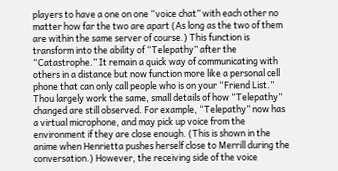players to have a one on one “voice chat” with each other no matter how far the two are apart (As long as the two of them are within the same server of course.) This function is transform into the ability of “Telepathy” after the “Catastrophe.” It remain a quick way of communicating with others in a distance but now function more like a personal cell phone that can only call people who is on your “Friend List.”
Thou largely work the same, small details of how “Telepathy” changed are still observed. For example, “Telepathy” now has a virtual microphone, and may pick up voice from the environment if they are close enough. (This is shown in the anime when Henrietta pushes herself close to Merrill during the conversation.) However, the receiving side of the voice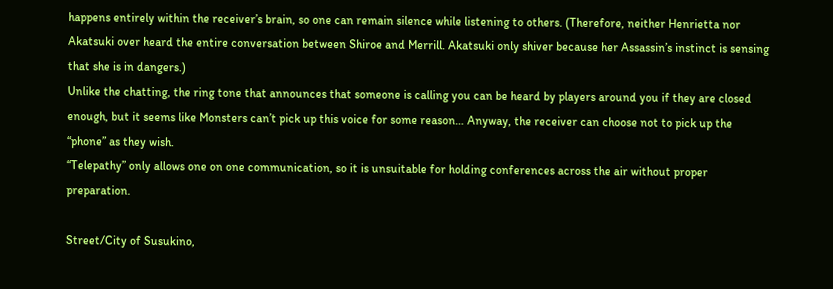happens entirely within the receiver’s brain, so one can remain silence while listening to others. (Therefore, neither Henrietta nor Akatsuki over heard the entire conversation between Shiroe and Merrill. Akatsuki only shiver because her Assassin’s instinct is sensing that she is in dangers.)
Unlike the chatting, the ring tone that announces that someone is calling you can be heard by players around you if they are closed enough, but it seems like Monsters can’t pick up this voice for some reason… Anyway, the receiver can choose not to pick up the “phone” as they wish.
“Telepathy” only allows one on one communication, so it is unsuitable for holding conferences across the air without proper preparation.

Street/City of Susukino,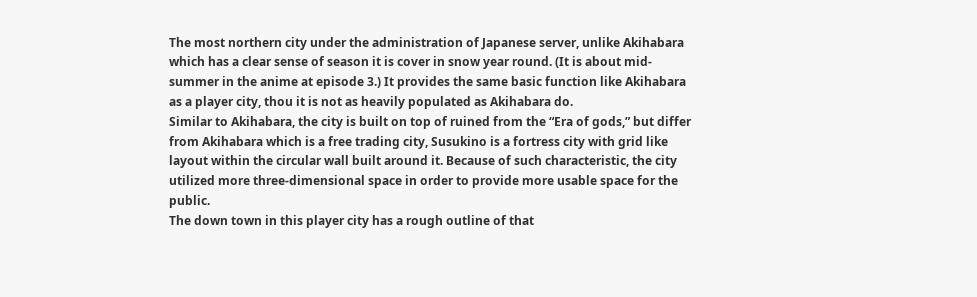The most northern city under the administration of Japanese server, unlike Akihabara which has a clear sense of season it is cover in snow year round. (It is about mid-summer in the anime at episode 3.) It provides the same basic function like Akihabara as a player city, thou it is not as heavily populated as Akihabara do.
Similar to Akihabara, the city is built on top of ruined from the “Era of gods,” but differ from Akihabara which is a free trading city, Susukino is a fortress city with grid like layout within the circular wall built around it. Because of such characteristic, the city utilized more three-dimensional space in order to provide more usable space for the public.
The down town in this player city has a rough outline of that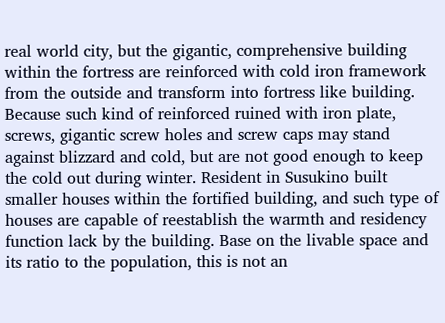real world city, but the gigantic, comprehensive building within the fortress are reinforced with cold iron framework from the outside and transform into fortress like building. Because such kind of reinforced ruined with iron plate, screws, gigantic screw holes and screw caps may stand against blizzard and cold, but are not good enough to keep the cold out during winter. Resident in Susukino built smaller houses within the fortified building, and such type of houses are capable of reestablish the warmth and residency function lack by the building. Base on the livable space and its ratio to the population, this is not an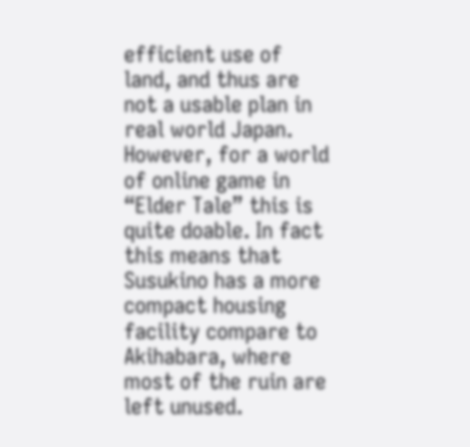efficient use of land, and thus are not a usable plan in real world Japan. However, for a world of online game in “Elder Tale” this is quite doable. In fact this means that Susukino has a more compact housing facility compare to Akihabara, where most of the ruin are left unused.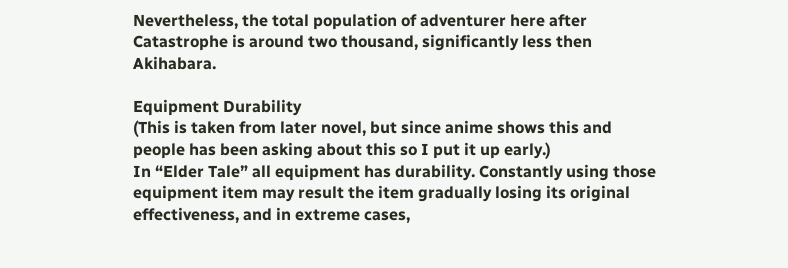Nevertheless, the total population of adventurer here after Catastrophe is around two thousand, significantly less then Akihabara.

Equipment Durability
(This is taken from later novel, but since anime shows this and people has been asking about this so I put it up early.)
In “Elder Tale” all equipment has durability. Constantly using those equipment item may result the item gradually losing its original effectiveness, and in extreme cases,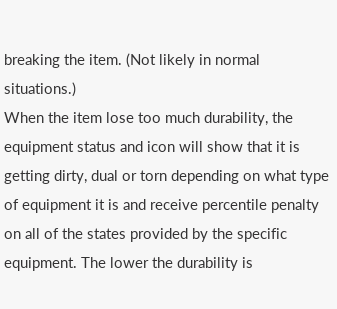breaking the item. (Not likely in normal situations.)
When the item lose too much durability, the equipment status and icon will show that it is getting dirty, dual or torn depending on what type of equipment it is and receive percentile penalty on all of the states provided by the specific equipment. The lower the durability is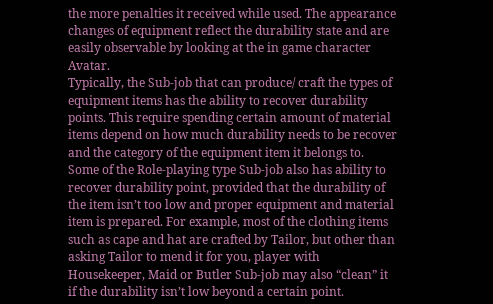the more penalties it received while used. The appearance changes of equipment reflect the durability state and are easily observable by looking at the in game character Avatar.
Typically, the Sub-job that can produce/ craft the types of equipment items has the ability to recover durability points. This require spending certain amount of material items depend on how much durability needs to be recover and the category of the equipment item it belongs to. Some of the Role-playing type Sub-job also has ability to recover durability point, provided that the durability of the item isn’t too low and proper equipment and material item is prepared. For example, most of the clothing items such as cape and hat are crafted by Tailor, but other than asking Tailor to mend it for you, player with Housekeeper, Maid or Butler Sub-job may also “clean” it if the durability isn’t low beyond a certain point.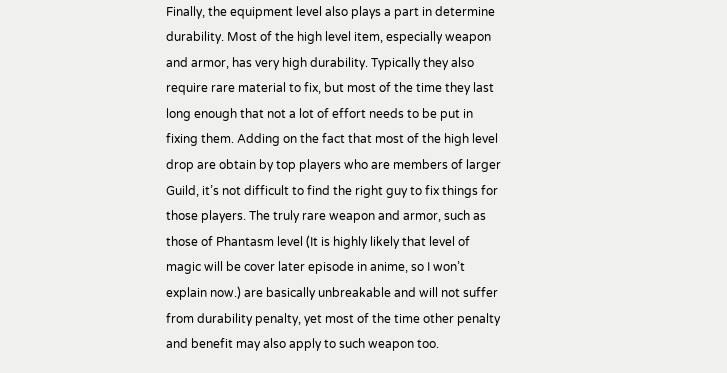Finally, the equipment level also plays a part in determine durability. Most of the high level item, especially weapon and armor, has very high durability. Typically they also require rare material to fix, but most of the time they last long enough that not a lot of effort needs to be put in fixing them. Adding on the fact that most of the high level drop are obtain by top players who are members of larger Guild, it’s not difficult to find the right guy to fix things for those players. The truly rare weapon and armor, such as those of Phantasm level (It is highly likely that level of magic will be cover later episode in anime, so I won’t explain now.) are basically unbreakable and will not suffer from durability penalty, yet most of the time other penalty and benefit may also apply to such weapon too.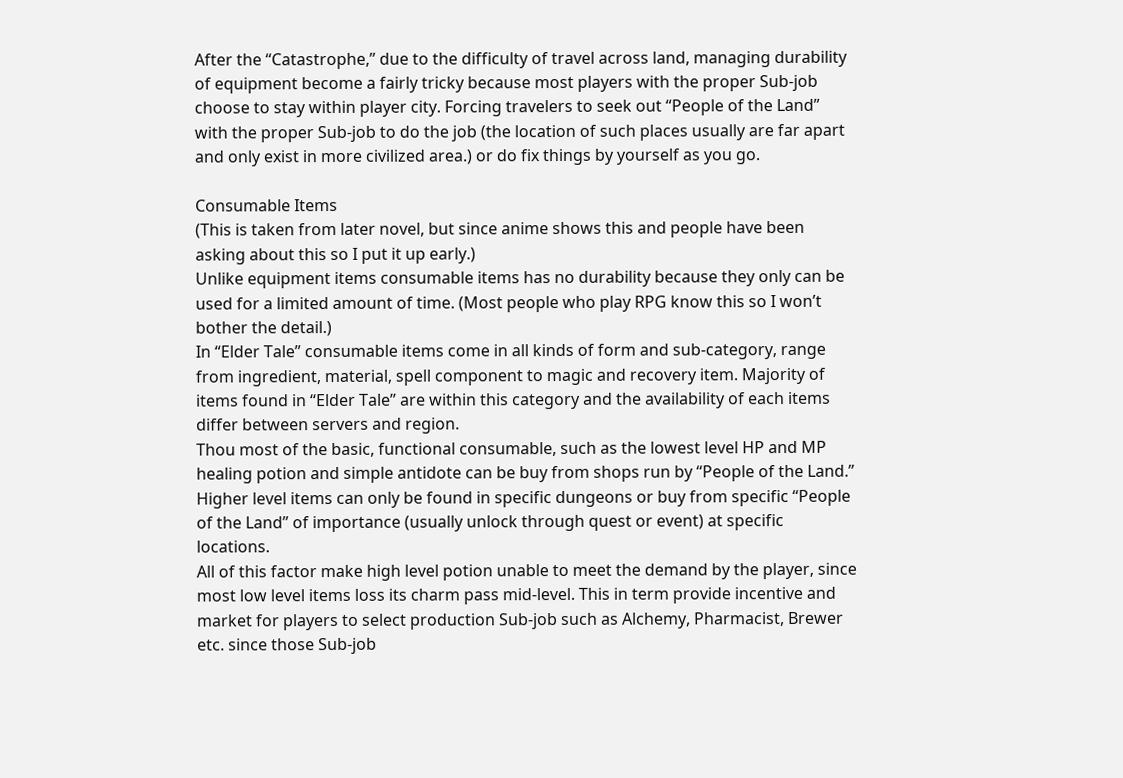After the “Catastrophe,” due to the difficulty of travel across land, managing durability of equipment become a fairly tricky because most players with the proper Sub-job choose to stay within player city. Forcing travelers to seek out “People of the Land” with the proper Sub-job to do the job (the location of such places usually are far apart and only exist in more civilized area.) or do fix things by yourself as you go.

Consumable Items
(This is taken from later novel, but since anime shows this and people have been asking about this so I put it up early.)
Unlike equipment items consumable items has no durability because they only can be used for a limited amount of time. (Most people who play RPG know this so I won’t bother the detail.)
In “Elder Tale” consumable items come in all kinds of form and sub-category, range from ingredient, material, spell component to magic and recovery item. Majority of items found in “Elder Tale” are within this category and the availability of each items differ between servers and region.
Thou most of the basic, functional consumable, such as the lowest level HP and MP healing potion and simple antidote can be buy from shops run by “People of the Land.” Higher level items can only be found in specific dungeons or buy from specific “People of the Land” of importance (usually unlock through quest or event) at specific locations.
All of this factor make high level potion unable to meet the demand by the player, since most low level items loss its charm pass mid-level. This in term provide incentive and market for players to select production Sub-job such as Alchemy, Pharmacist, Brewer etc. since those Sub-job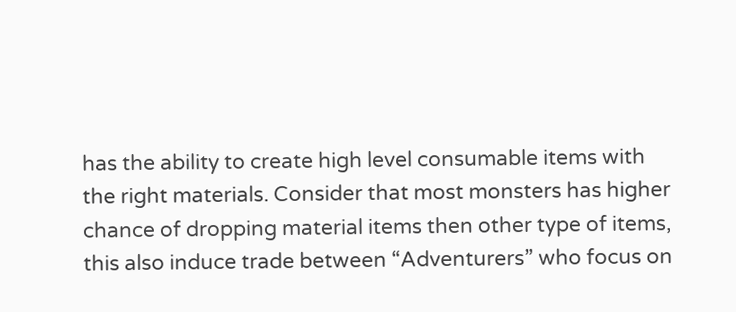has the ability to create high level consumable items with the right materials. Consider that most monsters has higher chance of dropping material items then other type of items, this also induce trade between “Adventurers” who focus on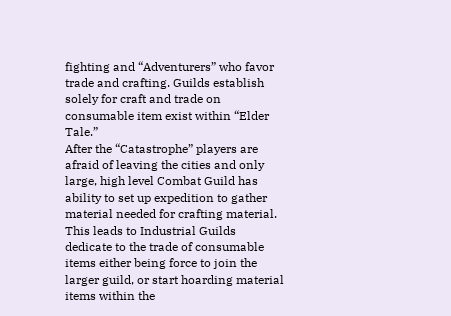fighting and “Adventurers” who favor trade and crafting. Guilds establish solely for craft and trade on consumable item exist within “Elder Tale.”
After the “Catastrophe” players are afraid of leaving the cities and only large, high level Combat Guild has ability to set up expedition to gather material needed for crafting material. This leads to Industrial Guilds dedicate to the trade of consumable items either being force to join the larger guild, or start hoarding material items within the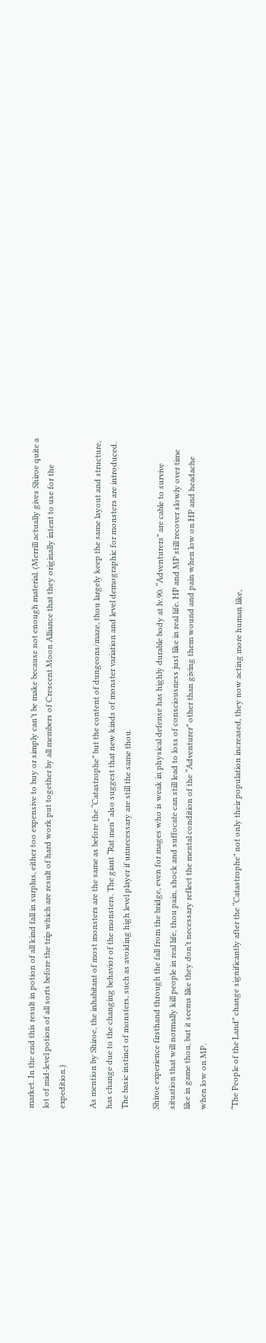market. In the end this result in potion of all kind fall in surplus, either too expensive to buy or simply can’t be make because not enough material. (Merrill actually gives Shiroe quite a lot of mid-level potion of all sorts before the trip which are result of hard work put together by all members of Crescent Moon Alliance that they originally intent to use for the expedition.)

As mention by Shiroe, the inhabitant of most monsters are the same as before the “Catastrophe” but the content of dungeons/maze, thou largely keep the same layout and structure, has change due to the changing behavior of the monsters. The giant “Rat men” also suggest that new kinds of monster variation and level demographic for monsters are introduced. The basic instinct of monsters, such as avoiding high level player if unnecessary are still the same thou.

Shiroe experience firsthand through the fall from the bridge, even for mages who is weak in physical defense has highly durable body at lv.90. “Adventurers” are cable to survive situation that will normally kill people in real life, thou pain, shock and suffocate can still lead to loss of consciousness just like in real life. HP and MP still recover slowly over time like in game thou, but it seems like they don’t necessary reflect the mental condition of the “Adventurer” other than giving them wound and pain when low on HP and headache when low on MP.

“The People of the Land” change significantly after the “Catastrophe” not only their population increased, they now acting more human like,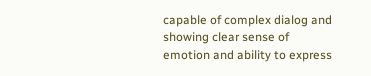capable of complex dialog and showing clear sense of emotion and ability to express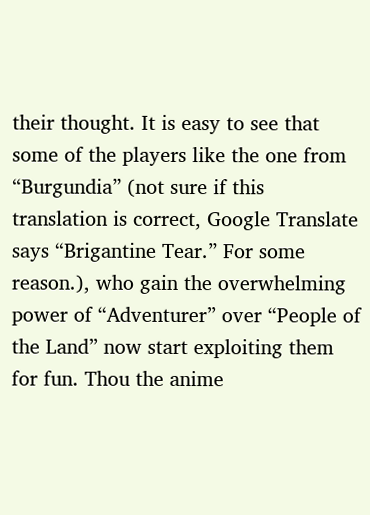their thought. It is easy to see that some of the players like the one from “Burgundia” (not sure if this translation is correct, Google Translate says “Brigantine Tear.” For some reason.), who gain the overwhelming power of “Adventurer” over “People of the Land” now start exploiting them for fun. Thou the anime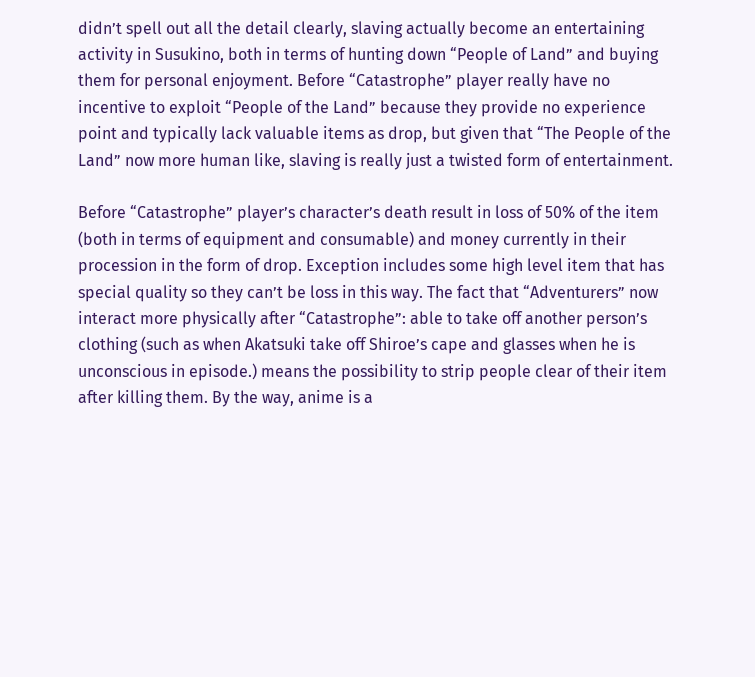didn’t spell out all the detail clearly, slaving actually become an entertaining activity in Susukino, both in terms of hunting down “People of Land” and buying them for personal enjoyment. Before “Catastrophe” player really have no incentive to exploit “People of the Land” because they provide no experience point and typically lack valuable items as drop, but given that “The People of the Land” now more human like, slaving is really just a twisted form of entertainment.

Before “Catastrophe” player’s character’s death result in loss of 50% of the item (both in terms of equipment and consumable) and money currently in their procession in the form of drop. Exception includes some high level item that has special quality so they can’t be loss in this way. The fact that “Adventurers” now interact more physically after “Catastrophe”: able to take off another person’s clothing (such as when Akatsuki take off Shiroe’s cape and glasses when he is unconscious in episode.) means the possibility to strip people clear of their item after killing them. By the way, anime is a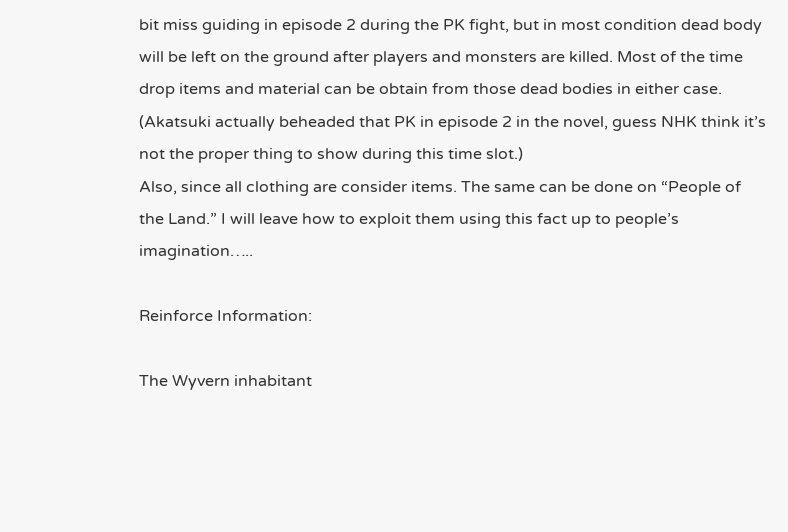bit miss guiding in episode 2 during the PK fight, but in most condition dead body will be left on the ground after players and monsters are killed. Most of the time drop items and material can be obtain from those dead bodies in either case. (Akatsuki actually beheaded that PK in episode 2 in the novel, guess NHK think it’s not the proper thing to show during this time slot.)
Also, since all clothing are consider items. The same can be done on “People of the Land.” I will leave how to exploit them using this fact up to people’s imagination…..

Reinforce Information:

The Wyvern inhabitant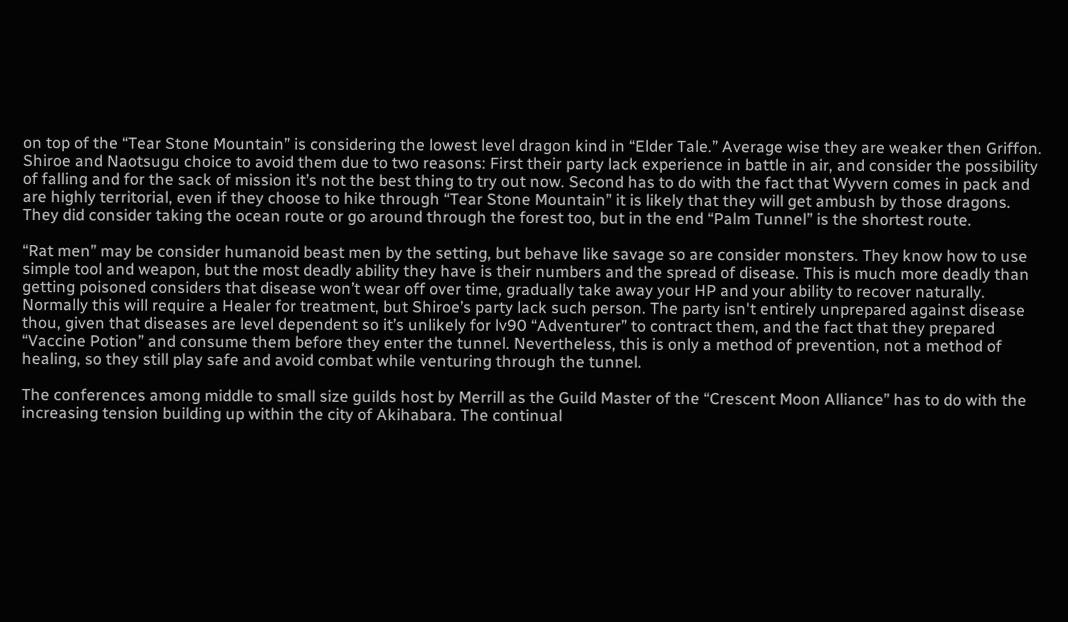on top of the “Tear Stone Mountain” is considering the lowest level dragon kind in “Elder Tale.” Average wise they are weaker then Griffon. Shiroe and Naotsugu choice to avoid them due to two reasons: First their party lack experience in battle in air, and consider the possibility of falling and for the sack of mission it’s not the best thing to try out now. Second has to do with the fact that Wyvern comes in pack and are highly territorial, even if they choose to hike through “Tear Stone Mountain” it is likely that they will get ambush by those dragons. They did consider taking the ocean route or go around through the forest too, but in the end “Palm Tunnel” is the shortest route.

“Rat men” may be consider humanoid beast men by the setting, but behave like savage so are consider monsters. They know how to use simple tool and weapon, but the most deadly ability they have is their numbers and the spread of disease. This is much more deadly than getting poisoned considers that disease won’t wear off over time, gradually take away your HP and your ability to recover naturally.
Normally this will require a Healer for treatment, but Shiroe’s party lack such person. The party isn't entirely unprepared against disease thou, given that diseases are level dependent so it’s unlikely for lv90 “Adventurer” to contract them, and the fact that they prepared “Vaccine Potion” and consume them before they enter the tunnel. Nevertheless, this is only a method of prevention, not a method of healing, so they still play safe and avoid combat while venturing through the tunnel.

The conferences among middle to small size guilds host by Merrill as the Guild Master of the “Crescent Moon Alliance” has to do with the increasing tension building up within the city of Akihabara. The continual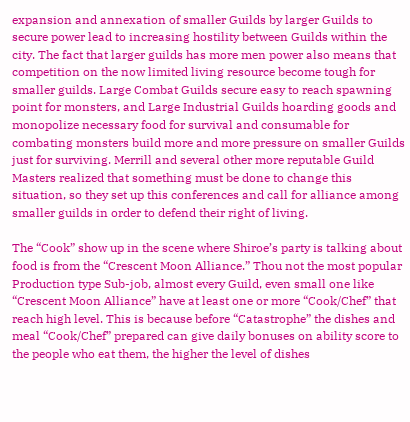expansion and annexation of smaller Guilds by larger Guilds to secure power lead to increasing hostility between Guilds within the city. The fact that larger guilds has more men power also means that competition on the now limited living resource become tough for smaller guilds. Large Combat Guilds secure easy to reach spawning point for monsters, and Large Industrial Guilds hoarding goods and monopolize necessary food for survival and consumable for combating monsters build more and more pressure on smaller Guilds just for surviving. Merrill and several other more reputable Guild Masters realized that something must be done to change this situation, so they set up this conferences and call for alliance among smaller guilds in order to defend their right of living.

The “Cook” show up in the scene where Shiroe’s party is talking about food is from the “Crescent Moon Alliance.” Thou not the most popular Production type Sub-job, almost every Guild, even small one like “Crescent Moon Alliance” have at least one or more “Cook/Chef” that reach high level. This is because before “Catastrophe” the dishes and meal “Cook/Chef” prepared can give daily bonuses on ability score to the people who eat them, the higher the level of dishes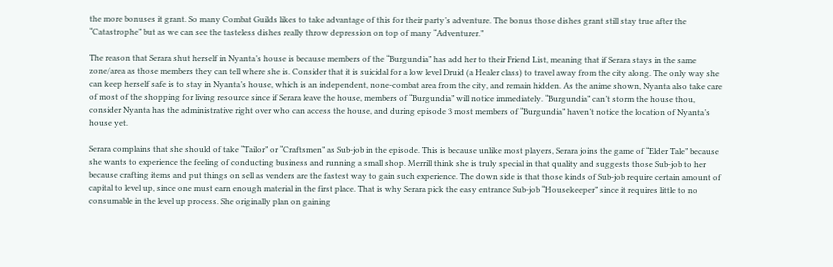the more bonuses it grant. So many Combat Guilds likes to take advantage of this for their party’s adventure. The bonus those dishes grant still stay true after the “Catastrophe” but as we can see the tasteless dishes really throw depression on top of many “Adventurer.”

The reason that Serara shut herself in Nyanta’s house is because members of the “Burgundia” has add her to their Friend List, meaning that if Serara stays in the same zone/area as those members they can tell where she is. Consider that it is suicidal for a low level Druid (a Healer class) to travel away from the city along. The only way she can keep herself safe is to stay in Nyanta’s house, which is an independent, none-combat area from the city, and remain hidden. As the anime shown, Nyanta also take care of most of the shopping for living resource since if Serara leave the house, members of “Burgundia” will notice immediately. “Burgundia” can’t storm the house thou, consider Nyanta has the administrative right over who can access the house, and during episode 3 most members of “Burgundia” haven’t notice the location of Nyanta’s house yet.

Serara complains that she should of take “Tailor” or “Craftsmen” as Sub-job in the episode. This is because unlike most players, Serara joins the game of “Elder Tale” because she wants to experience the feeling of conducting business and running a small shop. Merrill think she is truly special in that quality and suggests those Sub-job to her because crafting items and put things on sell as venders are the fastest way to gain such experience. The down side is that those kinds of Sub-job require certain amount of capital to level up, since one must earn enough material in the first place. That is why Serara pick the easy entrance Sub-job “Housekeeper” since it requires little to no consumable in the level up process. She originally plan on gaining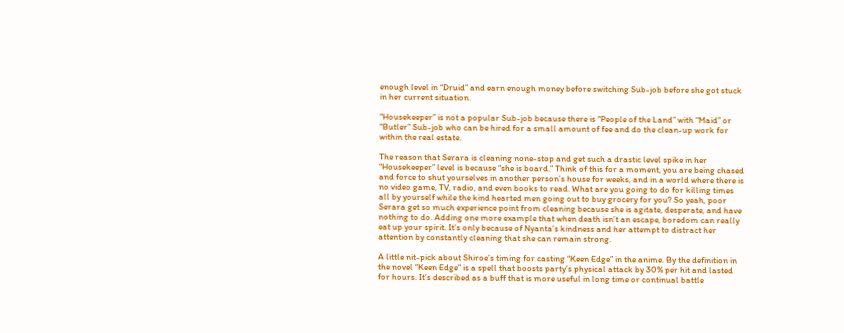enough level in “Druid” and earn enough money before switching Sub-job before she got stuck in her current situation.

“Housekeeper” is not a popular Sub-job because there is “People of the Land” with “Maid” or “Butler” Sub-job who can be hired for a small amount of fee and do the clean-up work for within the real estate.

The reason that Serara is cleaning none-stop and get such a drastic level spike in her “Housekeeper” level is because “she is board.” Think of this for a moment, you are being chased and force to shut yourselves in another person’s house for weeks, and in a world where there is no video game, TV, radio, and even books to read. What are you going to do for killing times all by yourself while the kind hearted men going out to buy grocery for you? So yeah, poor Serara get so much experience point from cleaning because she is agitate, desperate, and have nothing to do. Adding one more example that when death isn’t an escape, boredom can really eat up your spirit. It’s only because of Nyanta’s kindness and her attempt to distract her attention by constantly cleaning that she can remain strong.

A little nit-pick about Shiroe’s timing for casting “Keen Edge” in the anime. By the definition in the novel “Keen Edge” is a spell that boosts party’s physical attack by 30% per hit and lasted for hours. It’s described as a buff that is more useful in long time or continual battle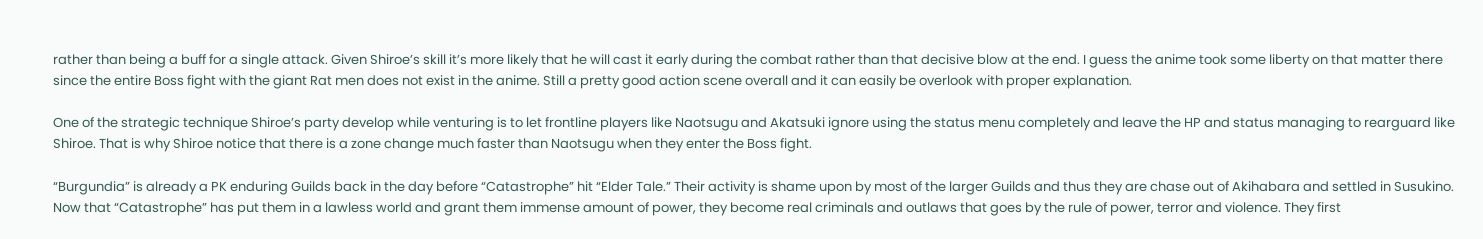rather than being a buff for a single attack. Given Shiroe’s skill it’s more likely that he will cast it early during the combat rather than that decisive blow at the end. I guess the anime took some liberty on that matter there since the entire Boss fight with the giant Rat men does not exist in the anime. Still a pretty good action scene overall and it can easily be overlook with proper explanation.

One of the strategic technique Shiroe’s party develop while venturing is to let frontline players like Naotsugu and Akatsuki ignore using the status menu completely and leave the HP and status managing to rearguard like Shiroe. That is why Shiroe notice that there is a zone change much faster than Naotsugu when they enter the Boss fight.

“Burgundia” is already a PK enduring Guilds back in the day before “Catastrophe” hit “Elder Tale.” Their activity is shame upon by most of the larger Guilds and thus they are chase out of Akihabara and settled in Susukino. Now that “Catastrophe” has put them in a lawless world and grant them immense amount of power, they become real criminals and outlaws that goes by the rule of power, terror and violence. They first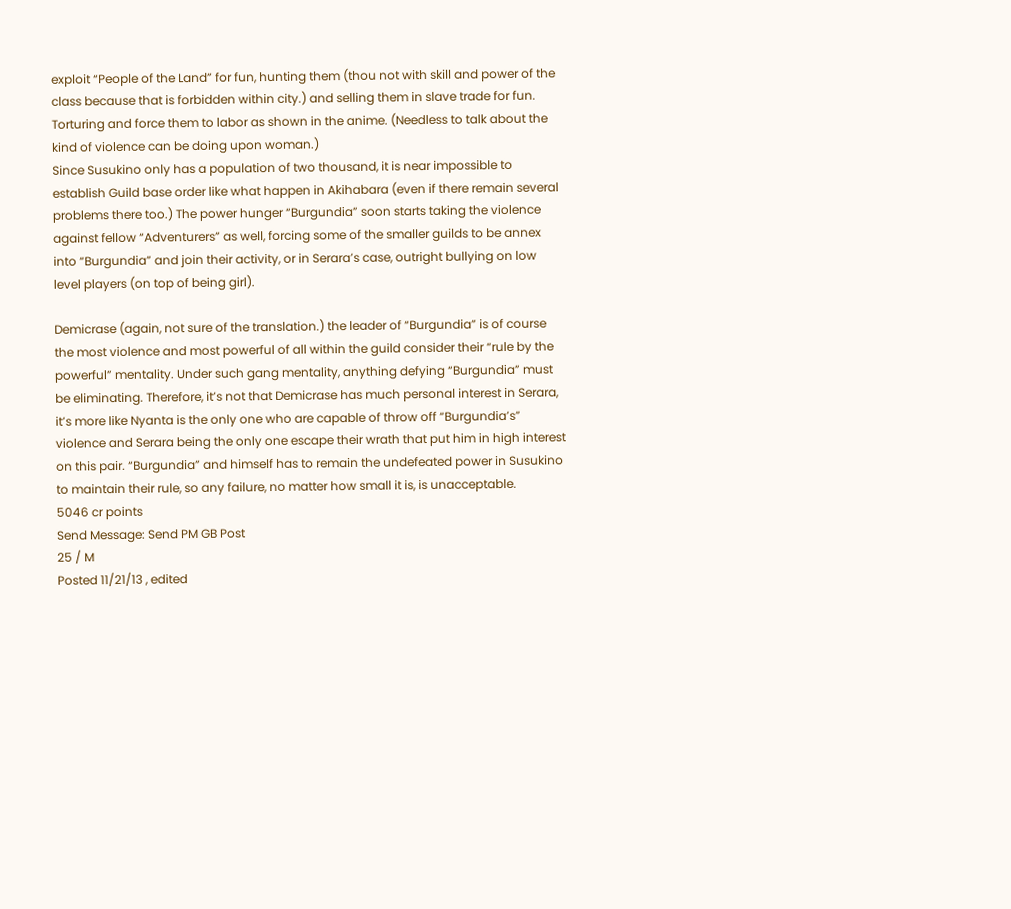exploit “People of the Land” for fun, hunting them (thou not with skill and power of the class because that is forbidden within city.) and selling them in slave trade for fun. Torturing and force them to labor as shown in the anime. (Needless to talk about the kind of violence can be doing upon woman.)
Since Susukino only has a population of two thousand, it is near impossible to establish Guild base order like what happen in Akihabara (even if there remain several problems there too.) The power hunger “Burgundia” soon starts taking the violence against fellow “Adventurers” as well, forcing some of the smaller guilds to be annex into “Burgundia” and join their activity, or in Serara’s case, outright bullying on low level players (on top of being girl).

Demicrase (again, not sure of the translation.) the leader of “Burgundia” is of course the most violence and most powerful of all within the guild consider their “rule by the powerful” mentality. Under such gang mentality, anything defying “Burgundia” must be eliminating. Therefore, it’s not that Demicrase has much personal interest in Serara, it’s more like Nyanta is the only one who are capable of throw off “Burgundia’s” violence and Serara being the only one escape their wrath that put him in high interest on this pair. “Burgundia” and himself has to remain the undefeated power in Susukino to maintain their rule, so any failure, no matter how small it is, is unacceptable.
5046 cr points
Send Message: Send PM GB Post
25 / M
Posted 11/21/13 , edited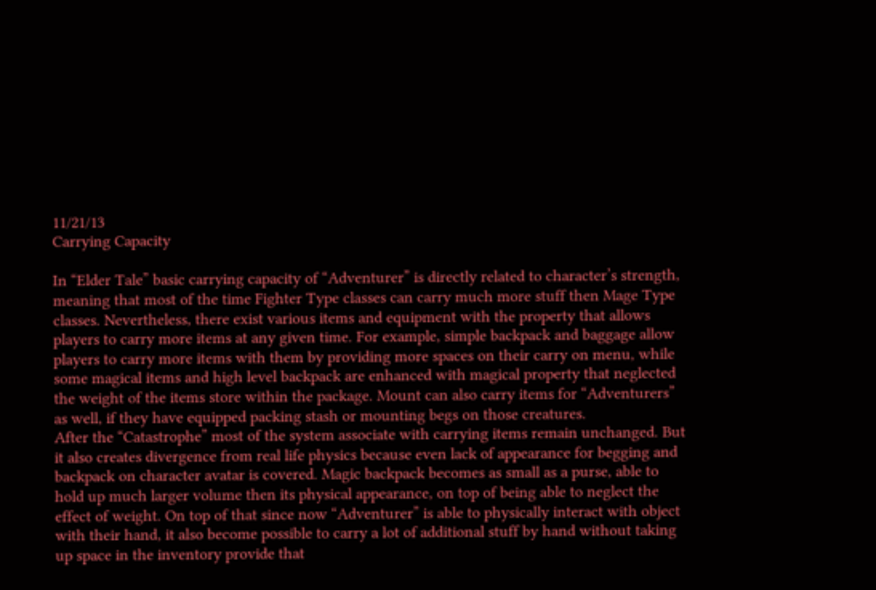11/21/13
Carrying Capacity

In “Elder Tale” basic carrying capacity of “Adventurer” is directly related to character’s strength, meaning that most of the time Fighter Type classes can carry much more stuff then Mage Type classes. Nevertheless, there exist various items and equipment with the property that allows players to carry more items at any given time. For example, simple backpack and baggage allow players to carry more items with them by providing more spaces on their carry on menu, while some magical items and high level backpack are enhanced with magical property that neglected the weight of the items store within the package. Mount can also carry items for “Adventurers” as well, if they have equipped packing stash or mounting begs on those creatures.
After the “Catastrophe” most of the system associate with carrying items remain unchanged. But it also creates divergence from real life physics because even lack of appearance for begging and backpack on character avatar is covered. Magic backpack becomes as small as a purse, able to hold up much larger volume then its physical appearance, on top of being able to neglect the effect of weight. On top of that since now “Adventurer” is able to physically interact with object with their hand, it also become possible to carry a lot of additional stuff by hand without taking up space in the inventory provide that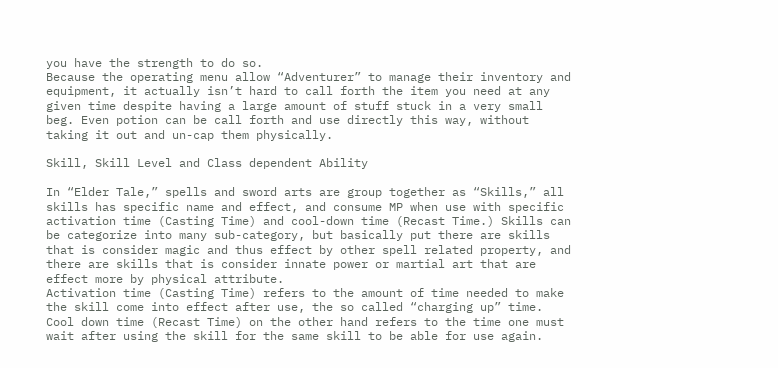you have the strength to do so.
Because the operating menu allow “Adventurer” to manage their inventory and equipment, it actually isn’t hard to call forth the item you need at any given time despite having a large amount of stuff stuck in a very small beg. Even potion can be call forth and use directly this way, without taking it out and un-cap them physically.

Skill, Skill Level and Class dependent Ability

In “Elder Tale,” spells and sword arts are group together as “Skills,” all skills has specific name and effect, and consume MP when use with specific activation time (Casting Time) and cool-down time (Recast Time.) Skills can be categorize into many sub-category, but basically put there are skills that is consider magic and thus effect by other spell related property, and there are skills that is consider innate power or martial art that are effect more by physical attribute.
Activation time (Casting Time) refers to the amount of time needed to make the skill come into effect after use, the so called “charging up” time. Cool down time (Recast Time) on the other hand refers to the time one must wait after using the skill for the same skill to be able for use again.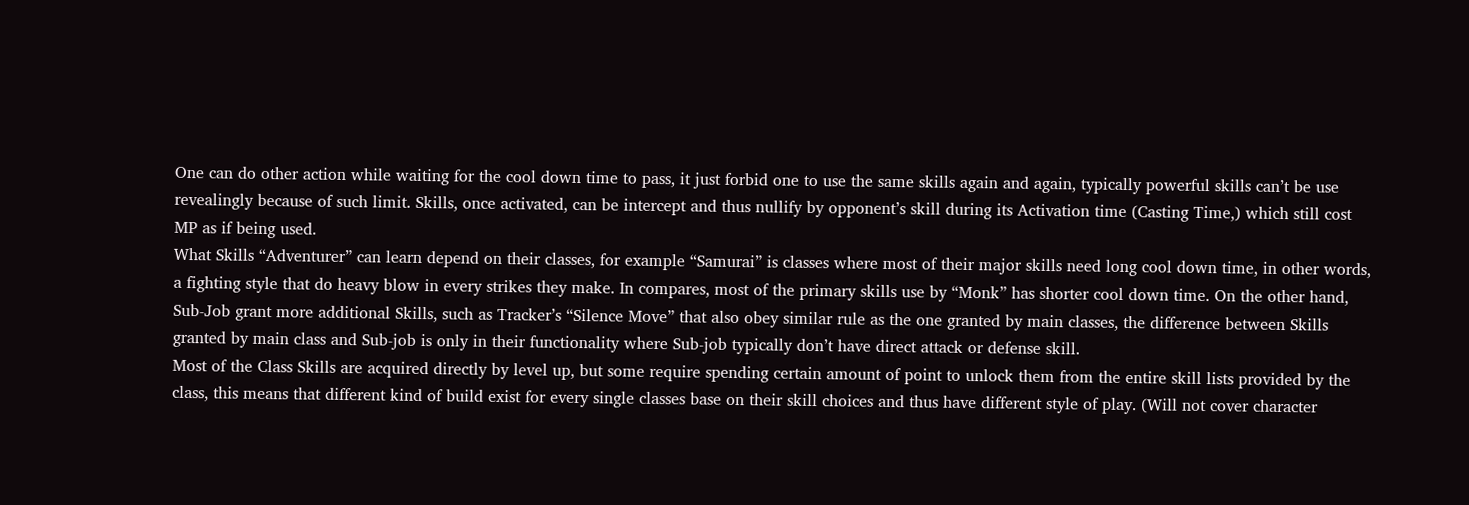One can do other action while waiting for the cool down time to pass, it just forbid one to use the same skills again and again, typically powerful skills can’t be use revealingly because of such limit. Skills, once activated, can be intercept and thus nullify by opponent’s skill during its Activation time (Casting Time,) which still cost MP as if being used.
What Skills “Adventurer” can learn depend on their classes, for example “Samurai” is classes where most of their major skills need long cool down time, in other words, a fighting style that do heavy blow in every strikes they make. In compares, most of the primary skills use by “Monk” has shorter cool down time. On the other hand, Sub-Job grant more additional Skills, such as Tracker’s “Silence Move” that also obey similar rule as the one granted by main classes, the difference between Skills granted by main class and Sub-job is only in their functionality where Sub-job typically don’t have direct attack or defense skill.
Most of the Class Skills are acquired directly by level up, but some require spending certain amount of point to unlock them from the entire skill lists provided by the class, this means that different kind of build exist for every single classes base on their skill choices and thus have different style of play. (Will not cover character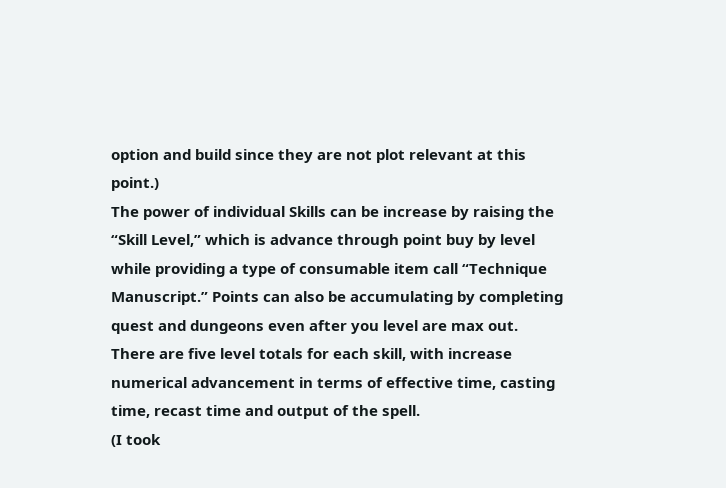option and build since they are not plot relevant at this point.)
The power of individual Skills can be increase by raising the “Skill Level,” which is advance through point buy by level while providing a type of consumable item call “Technique Manuscript.” Points can also be accumulating by completing quest and dungeons even after you level are max out.
There are five level totals for each skill, with increase numerical advancement in terms of effective time, casting time, recast time and output of the spell.
(I took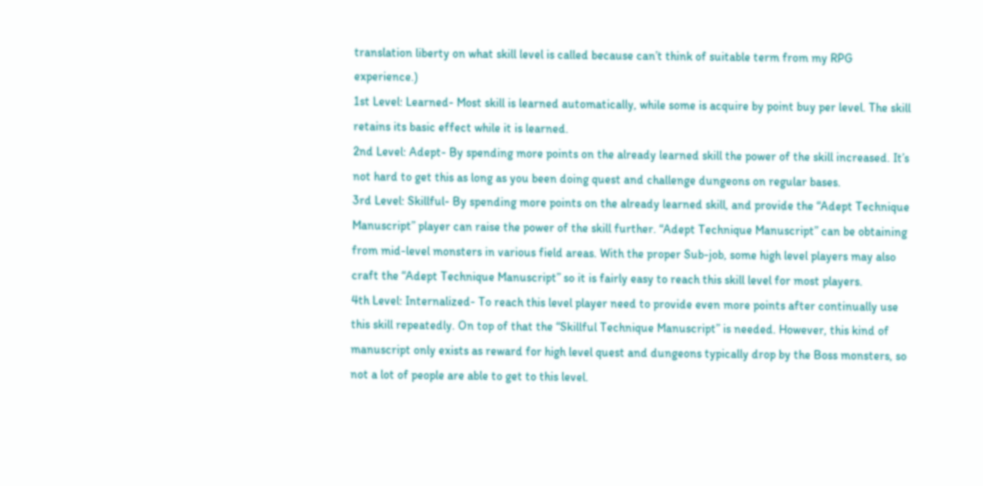translation liberty on what skill level is called because can’t think of suitable term from my RPG experience.)
1st Level: Learned- Most skill is learned automatically, while some is acquire by point buy per level. The skill retains its basic effect while it is learned.
2nd Level: Adept- By spending more points on the already learned skill the power of the skill increased. It’s not hard to get this as long as you been doing quest and challenge dungeons on regular bases.
3rd Level: Skillful- By spending more points on the already learned skill, and provide the “Adept Technique Manuscript” player can raise the power of the skill further. “Adept Technique Manuscript” can be obtaining from mid-level monsters in various field areas. With the proper Sub-job, some high level players may also craft the “Adept Technique Manuscript” so it is fairly easy to reach this skill level for most players.
4th Level: Internalized- To reach this level player need to provide even more points after continually use this skill repeatedly. On top of that the “Skillful Technique Manuscript” is needed. However, this kind of manuscript only exists as reward for high level quest and dungeons typically drop by the Boss monsters, so not a lot of people are able to get to this level.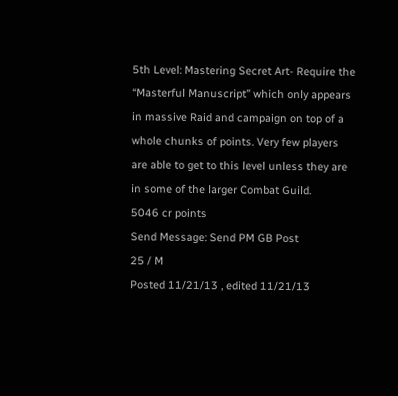5th Level: Mastering Secret Art- Require the “Masterful Manuscript” which only appears in massive Raid and campaign on top of a whole chunks of points. Very few players are able to get to this level unless they are in some of the larger Combat Guild.
5046 cr points
Send Message: Send PM GB Post
25 / M
Posted 11/21/13 , edited 11/21/13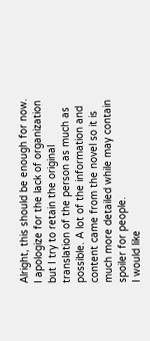Alright, this should be enough for now. I apologize for the lack of organization but I try to retain the original translation of the person as much as possible. A lot of the information and content came from the novel so it is much more detailed while may contain spoiler for people.
I would like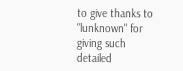to give thanks to "lunknown" for giving such detailed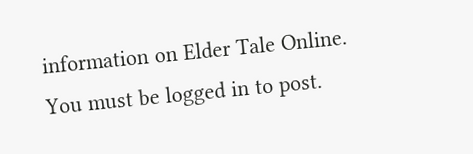information on Elder Tale Online.
You must be logged in to post.